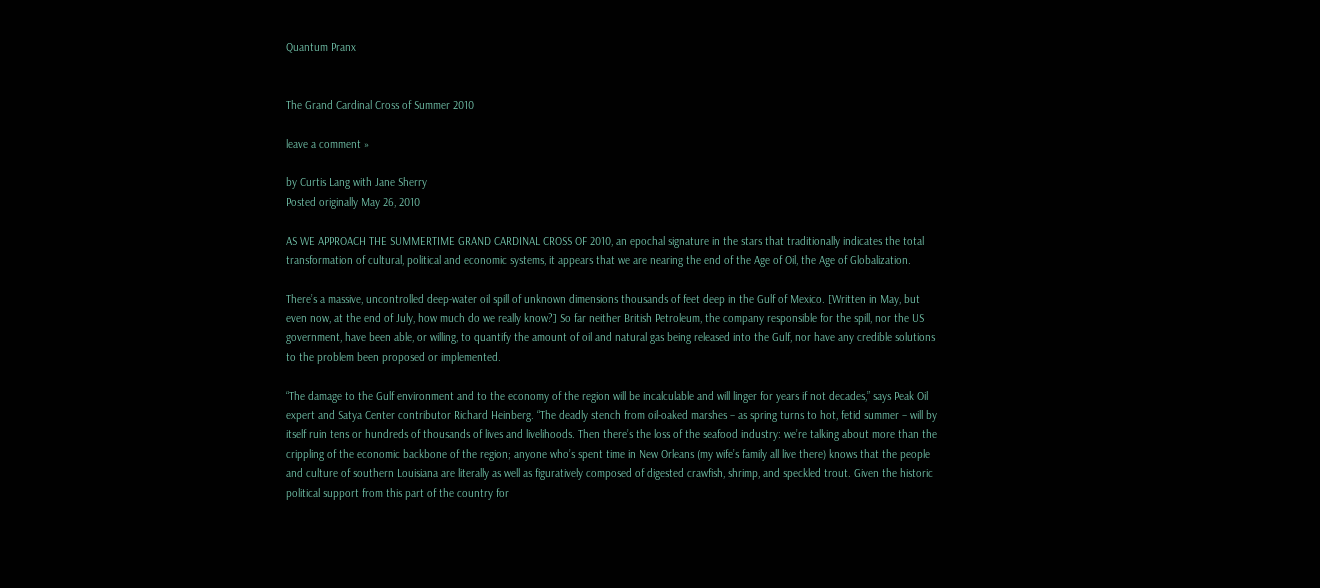Quantum Pranx


The Grand Cardinal Cross of Summer 2010

leave a comment »

by Curtis Lang with Jane Sherry
Posted originally May 26, 2010

AS WE APPROACH THE SUMMERTIME GRAND CARDINAL CROSS OF 2010, an epochal signature in the stars that traditionally indicates the total transformation of cultural, political and economic systems, it appears that we are nearing the end of the Age of Oil, the Age of Globalization.

There’s a massive, uncontrolled deep-water oil spill of unknown dimensions thousands of feet deep in the Gulf of Mexico. [Written in May, but even now, at the end of July, how much do we really know?] So far neither British Petroleum, the company responsible for the spill, nor the US government, have been able, or willing, to quantify the amount of oil and natural gas being released into the Gulf, nor have any credible solutions to the problem been proposed or implemented.

“The damage to the Gulf environment and to the economy of the region will be incalculable and will linger for years if not decades,” says Peak Oil expert and Satya Center contributor Richard Heinberg. “The deadly stench from oil-oaked marshes – as spring turns to hot, fetid summer – will by itself ruin tens or hundreds of thousands of lives and livelihoods. Then there’s the loss of the seafood industry: we’re talking about more than the crippling of the economic backbone of the region; anyone who’s spent time in New Orleans (my wife’s family all live there) knows that the people and culture of southern Louisiana are literally as well as figuratively composed of digested crawfish, shrimp, and speckled trout. Given the historic political support from this part of the country for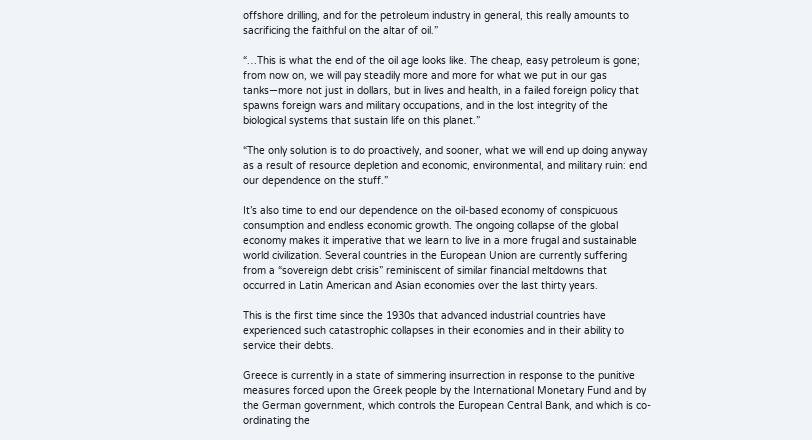offshore drilling, and for the petroleum industry in general, this really amounts to sacrificing the faithful on the altar of oil.”

“…This is what the end of the oil age looks like. The cheap, easy petroleum is gone; from now on, we will pay steadily more and more for what we put in our gas tanks—more not just in dollars, but in lives and health, in a failed foreign policy that spawns foreign wars and military occupations, and in the lost integrity of the biological systems that sustain life on this planet.”

“The only solution is to do proactively, and sooner, what we will end up doing anyway as a result of resource depletion and economic, environmental, and military ruin: end our dependence on the stuff.”

It’s also time to end our dependence on the oil-based economy of conspicuous consumption and endless economic growth. The ongoing collapse of the global economy makes it imperative that we learn to live in a more frugal and sustainable world civilization. Several countries in the European Union are currently suffering from a “sovereign debt crisis” reminiscent of similar financial meltdowns that occurred in Latin American and Asian economies over the last thirty years.

This is the first time since the 1930s that advanced industrial countries have experienced such catastrophic collapses in their economies and in their ability to service their debts.

Greece is currently in a state of simmering insurrection in response to the punitive measures forced upon the Greek people by the International Monetary Fund and by the German government, which controls the European Central Bank, and which is co-ordinating the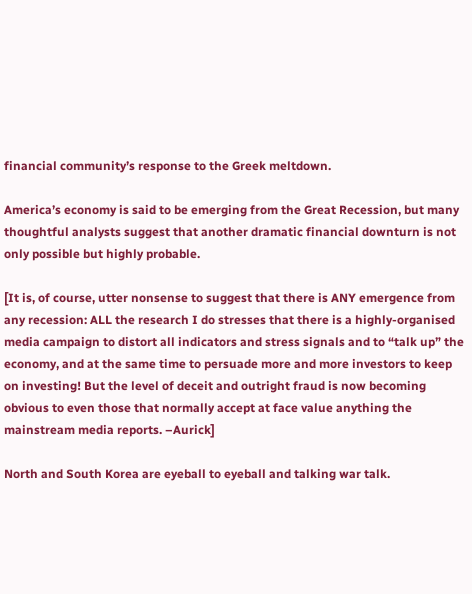financial community’s response to the Greek meltdown.

America’s economy is said to be emerging from the Great Recession, but many thoughtful analysts suggest that another dramatic financial downturn is not only possible but highly probable.

[It is, of course, utter nonsense to suggest that there is ANY emergence from any recession: ALL the research I do stresses that there is a highly-organised media campaign to distort all indicators and stress signals and to “talk up” the economy, and at the same time to persuade more and more investors to keep on investing! But the level of deceit and outright fraud is now becoming obvious to even those that normally accept at face value anything the mainstream media reports. –Aurick]

North and South Korea are eyeball to eyeball and talking war talk.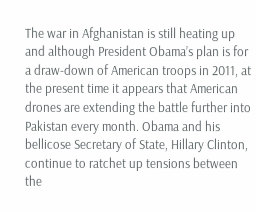The war in Afghanistan is still heating up and although President Obama’s plan is for a draw-down of American troops in 2011, at the present time it appears that American drones are extending the battle further into Pakistan every month. Obama and his bellicose Secretary of State, Hillary Clinton, continue to ratchet up tensions between the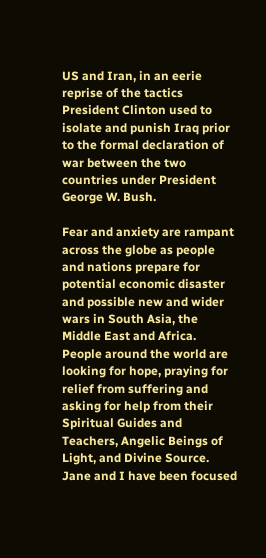US and Iran, in an eerie reprise of the tactics President Clinton used to isolate and punish Iraq prior to the formal declaration of war between the two countries under President George W. Bush.

Fear and anxiety are rampant across the globe as people and nations prepare for potential economic disaster and possible new and wider wars in South Asia, the Middle East and Africa. People around the world are looking for hope, praying for relief from suffering and asking for help from their Spiritual Guides and Teachers, Angelic Beings of Light, and Divine Source. Jane and I have been focused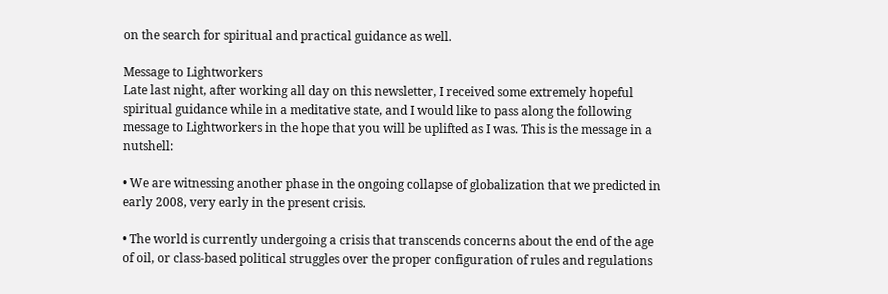on the search for spiritual and practical guidance as well.

Message to Lightworkers
Late last night, after working all day on this newsletter, I received some extremely hopeful spiritual guidance while in a meditative state, and I would like to pass along the following message to Lightworkers in the hope that you will be uplifted as I was. This is the message in a nutshell:

• We are witnessing another phase in the ongoing collapse of globalization that we predicted in early 2008, very early in the present crisis.

• The world is currently undergoing a crisis that transcends concerns about the end of the age of oil, or class-based political struggles over the proper configuration of rules and regulations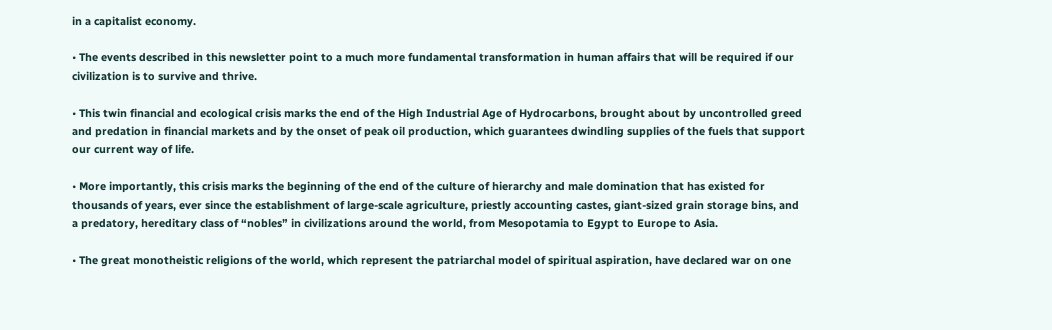in a capitalist economy.

• The events described in this newsletter point to a much more fundamental transformation in human affairs that will be required if our civilization is to survive and thrive.

• This twin financial and ecological crisis marks the end of the High Industrial Age of Hydrocarbons, brought about by uncontrolled greed and predation in financial markets and by the onset of peak oil production, which guarantees dwindling supplies of the fuels that support our current way of life.

• More importantly, this crisis marks the beginning of the end of the culture of hierarchy and male domination that has existed for thousands of years, ever since the establishment of large-scale agriculture, priestly accounting castes, giant-sized grain storage bins, and a predatory, hereditary class of “nobles” in civilizations around the world, from Mesopotamia to Egypt to Europe to Asia.

• The great monotheistic religions of the world, which represent the patriarchal model of spiritual aspiration, have declared war on one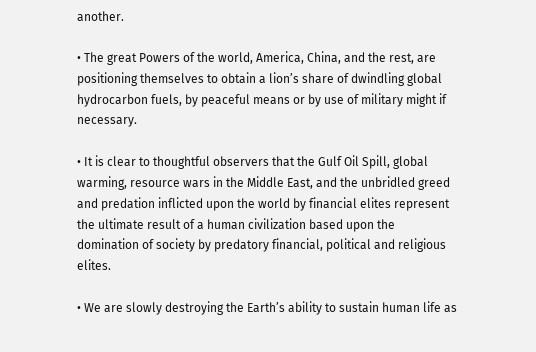another.

• The great Powers of the world, America, China, and the rest, are positioning themselves to obtain a lion’s share of dwindling global hydrocarbon fuels, by peaceful means or by use of military might if necessary.

• It is clear to thoughtful observers that the Gulf Oil Spill, global warming, resource wars in the Middle East, and the unbridled greed and predation inflicted upon the world by financial elites represent the ultimate result of a human civilization based upon the domination of society by predatory financial, political and religious elites.

• We are slowly destroying the Earth’s ability to sustain human life as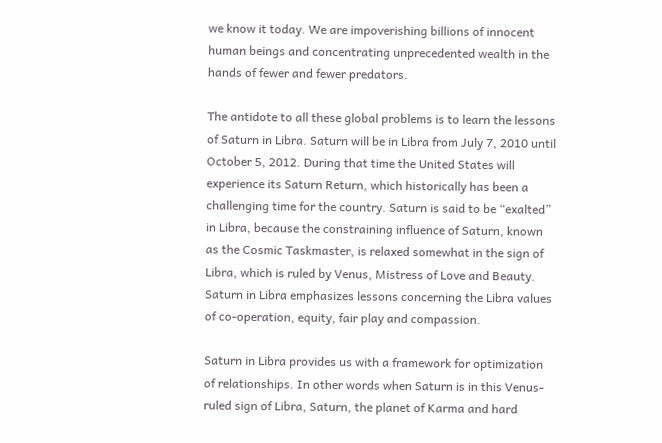we know it today. We are impoverishing billions of innocent human beings and concentrating unprecedented wealth in the hands of fewer and fewer predators.

The antidote to all these global problems is to learn the lessons of Saturn in Libra. Saturn will be in Libra from July 7, 2010 until October 5, 2012. During that time the United States will experience its Saturn Return, which historically has been a challenging time for the country. Saturn is said to be “exalted” in Libra, because the constraining influence of Saturn, known as the Cosmic Taskmaster, is relaxed somewhat in the sign of Libra, which is ruled by Venus, Mistress of Love and Beauty. Saturn in Libra emphasizes lessons concerning the Libra values of co-operation, equity, fair play and compassion.

Saturn in Libra provides us with a framework for optimization of relationships. In other words when Saturn is in this Venus-ruled sign of Libra, Saturn, the planet of Karma and hard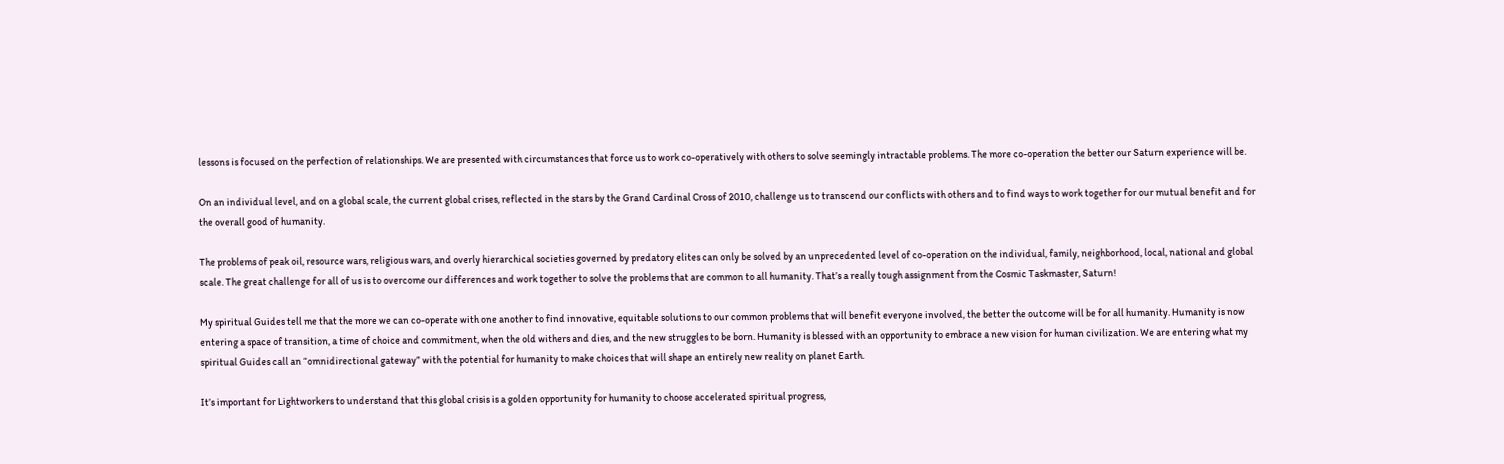lessons is focused on the perfection of relationships. We are presented with circumstances that force us to work co-operatively with others to solve seemingly intractable problems. The more co-operation the better our Saturn experience will be.

On an individual level, and on a global scale, the current global crises, reflected in the stars by the Grand Cardinal Cross of 2010, challenge us to transcend our conflicts with others and to find ways to work together for our mutual benefit and for the overall good of humanity.

The problems of peak oil, resource wars, religious wars, and overly hierarchical societies governed by predatory elites can only be solved by an unprecedented level of co-operation on the individual, family, neighborhood, local, national and global scale. The great challenge for all of us is to overcome our differences and work together to solve the problems that are common to all humanity. That’s a really tough assignment from the Cosmic Taskmaster, Saturn!

My spiritual Guides tell me that the more we can co-operate with one another to find innovative, equitable solutions to our common problems that will benefit everyone involved, the better the outcome will be for all humanity. Humanity is now entering a space of transition, a time of choice and commitment, when the old withers and dies, and the new struggles to be born. Humanity is blessed with an opportunity to embrace a new vision for human civilization. We are entering what my spiritual Guides call an “omnidirectional gateway” with the potential for humanity to make choices that will shape an entirely new reality on planet Earth.

It’s important for Lightworkers to understand that this global crisis is a golden opportunity for humanity to choose accelerated spiritual progress,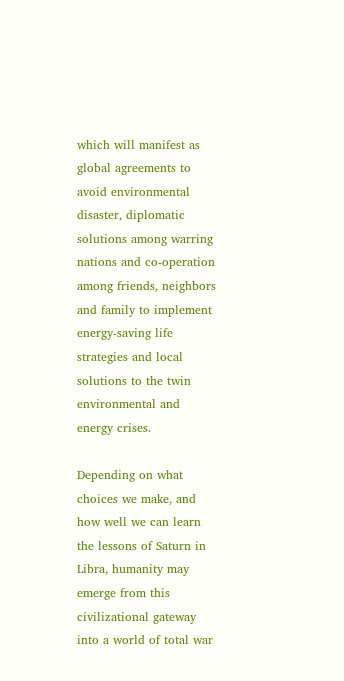which will manifest as global agreements to avoid environmental disaster, diplomatic solutions among warring nations and co-operation among friends, neighbors and family to implement energy-saving life strategies and local solutions to the twin environmental and energy crises.

Depending on what choices we make, and how well we can learn the lessons of Saturn in Libra, humanity may emerge from this civilizational gateway into a world of total war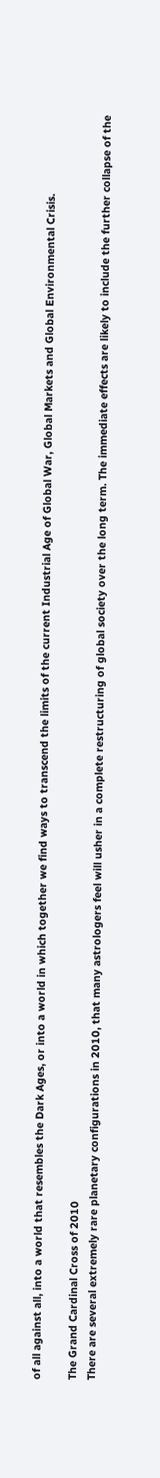of all against all, into a world that resembles the Dark Ages, or into a world in which together we find ways to transcend the limits of the current Industrial Age of Global War, Global Markets and Global Environmental Crisis.

The Grand Cardinal Cross of 2010
There are several extremely rare planetary configurations in 2010, that many astrologers feel will usher in a complete restructuring of global society over the long term. The immediate effects are likely to include the further collapse of the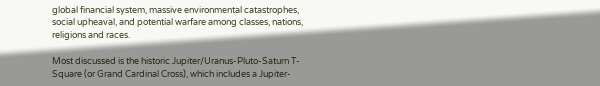global financial system, massive environmental catastrophes, social upheaval, and potential warfare among classes, nations, religions and races.

Most discussed is the historic Jupiter/Uranus-Pluto-Saturn T-Square (or Grand Cardinal Cross), which includes a Jupiter-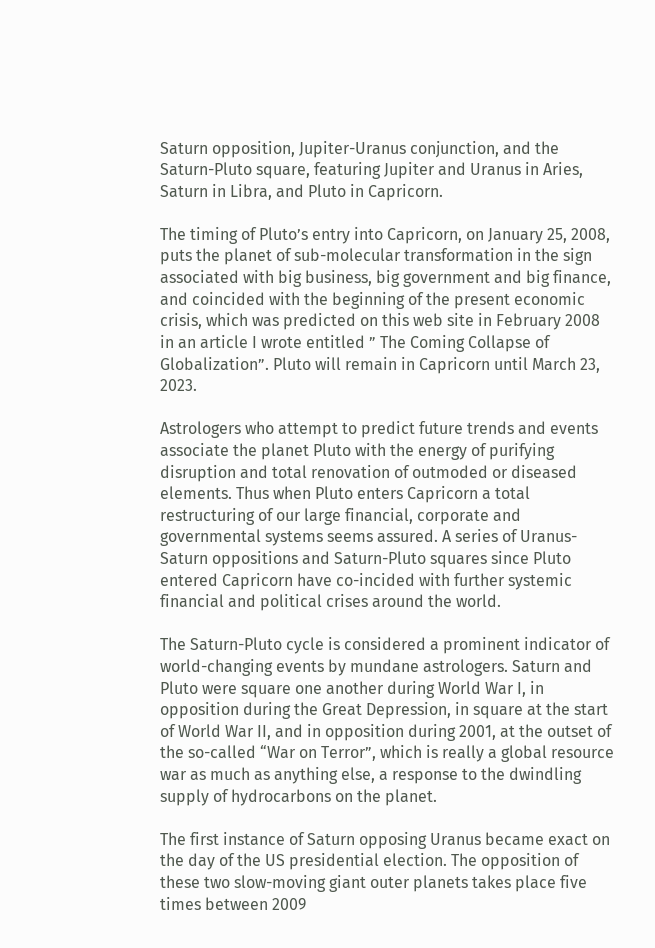Saturn opposition, Jupiter-Uranus conjunction, and the Saturn-Pluto square, featuring Jupiter and Uranus in Aries, Saturn in Libra, and Pluto in Capricorn.

The timing of Pluto’s entry into Capricorn, on January 25, 2008, puts the planet of sub-molecular transformation in the sign associated with big business, big government and big finance, and coincided with the beginning of the present economic crisis, which was predicted on this web site in February 2008 in an article I wrote entitled ” The Coming Collapse of Globalization”. Pluto will remain in Capricorn until March 23, 2023.

Astrologers who attempt to predict future trends and events associate the planet Pluto with the energy of purifying disruption and total renovation of outmoded or diseased elements. Thus when Pluto enters Capricorn a total restructuring of our large financial, corporate and governmental systems seems assured. A series of Uranus-Saturn oppositions and Saturn-Pluto squares since Pluto entered Capricorn have co-incided with further systemic financial and political crises around the world.

The Saturn-Pluto cycle is considered a prominent indicator of world-changing events by mundane astrologers. Saturn and Pluto were square one another during World War I, in opposition during the Great Depression, in square at the start of World War II, and in opposition during 2001, at the outset of the so-called “War on Terror”, which is really a global resource war as much as anything else, a response to the dwindling supply of hydrocarbons on the planet.

The first instance of Saturn opposing Uranus became exact on the day of the US presidential election. The opposition of these two slow-moving giant outer planets takes place five times between 2009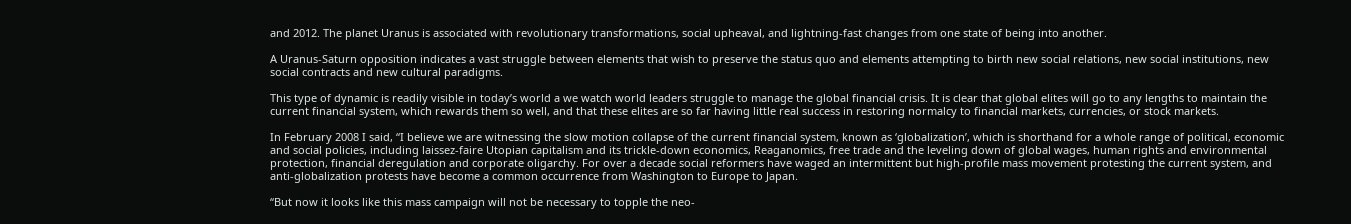and 2012. The planet Uranus is associated with revolutionary transformations, social upheaval, and lightning-fast changes from one state of being into another.

A Uranus-Saturn opposition indicates a vast struggle between elements that wish to preserve the status quo and elements attempting to birth new social relations, new social institutions, new social contracts and new cultural paradigms.

This type of dynamic is readily visible in today’s world a we watch world leaders struggle to manage the global financial crisis. It is clear that global elites will go to any lengths to maintain the current financial system, which rewards them so well, and that these elites are so far having little real success in restoring normalcy to financial markets, currencies, or stock markets.

In February 2008 I said, “I believe we are witnessing the slow motion collapse of the current financial system, known as ‘globalization’, which is shorthand for a whole range of political, economic and social policies, including laissez-faire Utopian capitalism and its trickle-down economics, Reaganomics, free trade and the leveling down of global wages, human rights and environmental protection, financial deregulation and corporate oligarchy. For over a decade social reformers have waged an intermittent but high-profile mass movement protesting the current system, and anti-globalization protests have become a common occurrence from Washington to Europe to Japan.

“But now it looks like this mass campaign will not be necessary to topple the neo-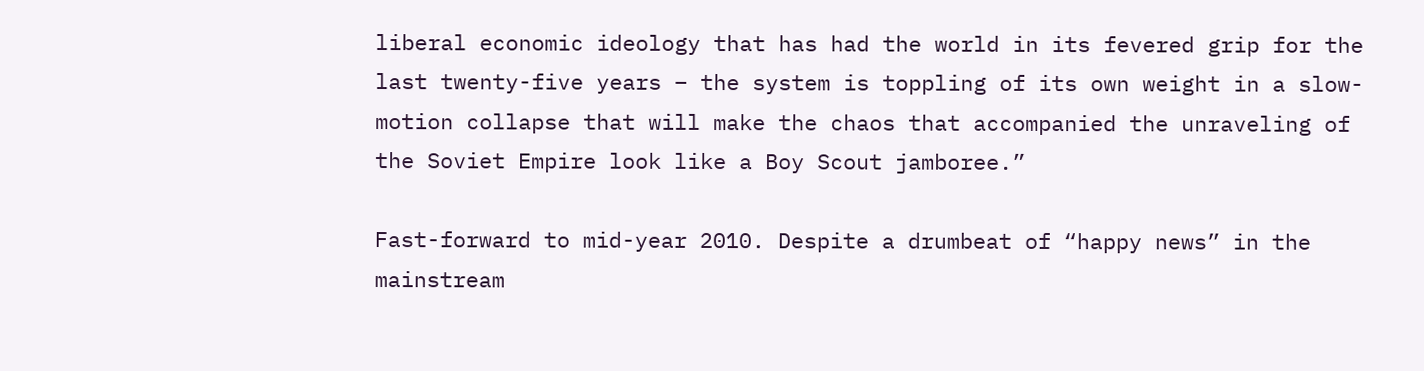liberal economic ideology that has had the world in its fevered grip for the last twenty-five years – the system is toppling of its own weight in a slow-motion collapse that will make the chaos that accompanied the unraveling of the Soviet Empire look like a Boy Scout jamboree.”

Fast-forward to mid-year 2010. Despite a drumbeat of “happy news” in the mainstream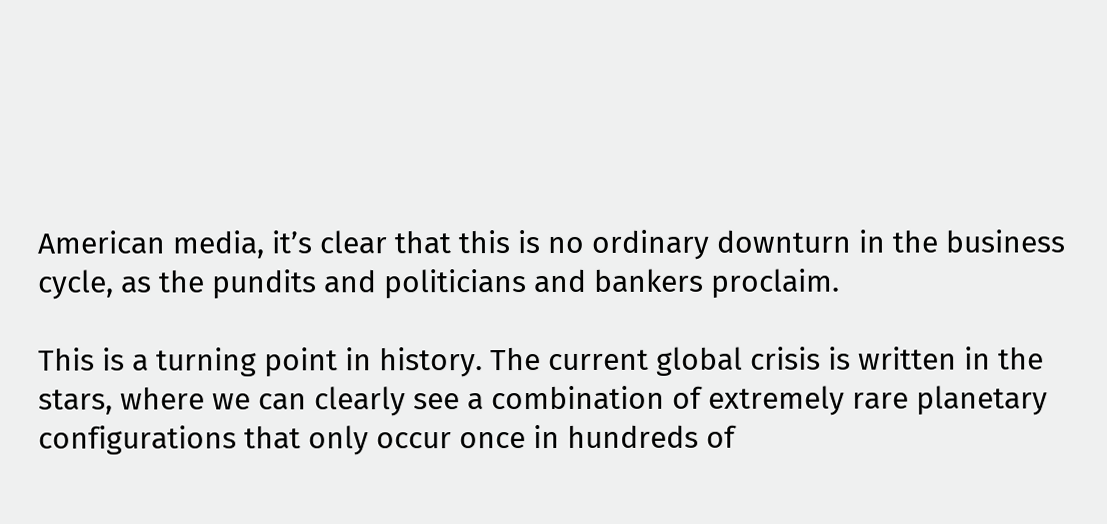American media, it’s clear that this is no ordinary downturn in the business cycle, as the pundits and politicians and bankers proclaim.

This is a turning point in history. The current global crisis is written in the stars, where we can clearly see a combination of extremely rare planetary configurations that only occur once in hundreds of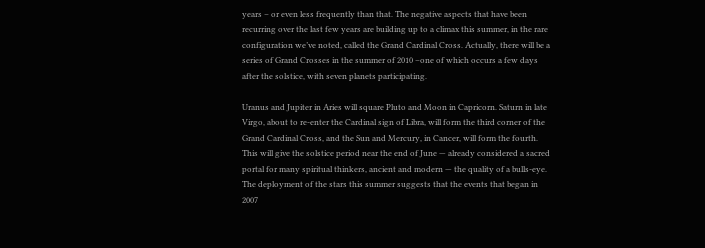years – or even less frequently than that. The negative aspects that have been recurring over the last few years are building up to a climax this summer, in the rare configuration we’ve noted, called the Grand Cardinal Cross. Actually, there will be a series of Grand Crosses in the summer of 2010 –one of which occurs a few days after the solstice, with seven planets participating.

Uranus and Jupiter in Aries will square Pluto and Moon in Capricorn. Saturn in late Virgo, about to re-enter the Cardinal sign of Libra, will form the third corner of the Grand Cardinal Cross, and the Sun and Mercury, in Cancer, will form the fourth. This will give the solstice period near the end of June — already considered a sacred portal for many spiritual thinkers, ancient and modern — the quality of a bulls-eye. The deployment of the stars this summer suggests that the events that began in 2007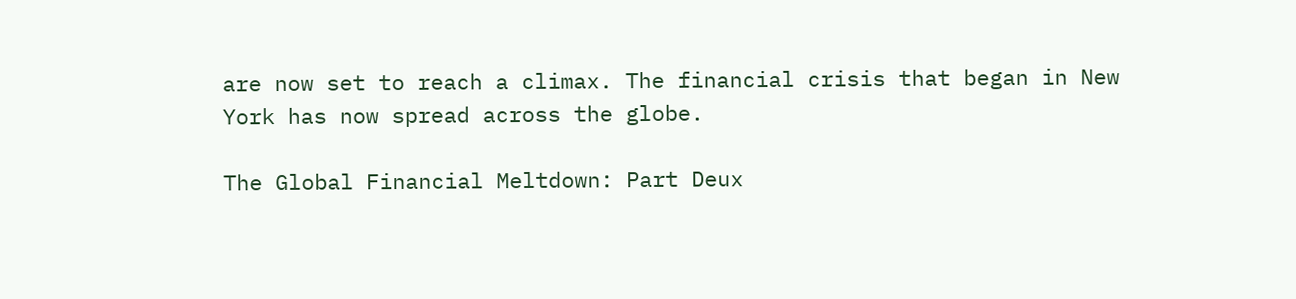are now set to reach a climax. The financial crisis that began in New York has now spread across the globe.

The Global Financial Meltdown: Part Deux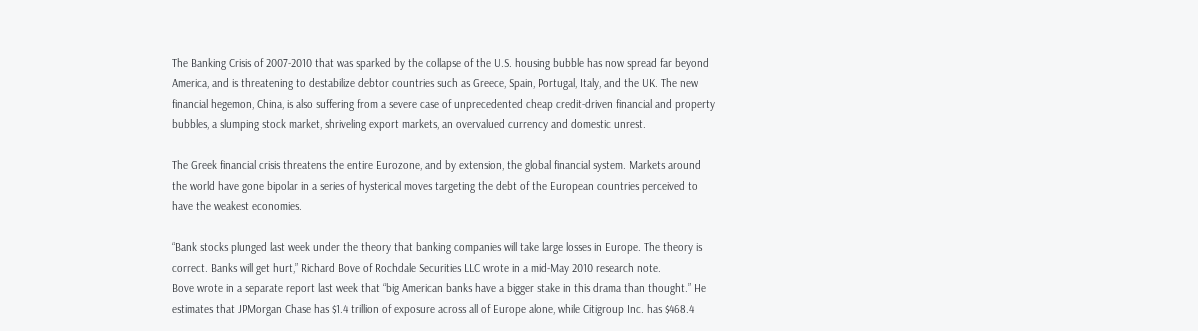The Banking Crisis of 2007-2010 that was sparked by the collapse of the U.S. housing bubble has now spread far beyond America, and is threatening to destabilize debtor countries such as Greece, Spain, Portugal, Italy, and the UK. The new financial hegemon, China, is also suffering from a severe case of unprecedented cheap credit-driven financial and property bubbles, a slumping stock market, shriveling export markets, an overvalued currency and domestic unrest.

The Greek financial crisis threatens the entire Eurozone, and by extension, the global financial system. Markets around the world have gone bipolar in a series of hysterical moves targeting the debt of the European countries perceived to have the weakest economies.

“Bank stocks plunged last week under the theory that banking companies will take large losses in Europe. The theory is correct. Banks will get hurt,” Richard Bove of Rochdale Securities LLC wrote in a mid-May 2010 research note.
Bove wrote in a separate report last week that “big American banks have a bigger stake in this drama than thought.” He estimates that JPMorgan Chase has $1.4 trillion of exposure across all of Europe alone, while Citigroup Inc. has $468.4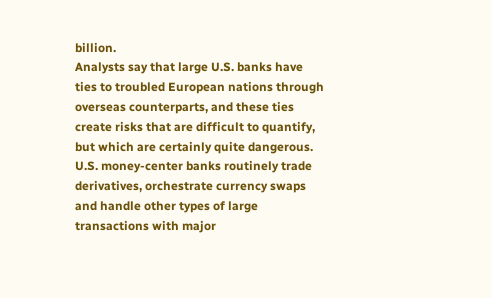billion.
Analysts say that large U.S. banks have ties to troubled European nations through overseas counterparts, and these ties create risks that are difficult to quantify, but which are certainly quite dangerous. U.S. money-center banks routinely trade derivatives, orchestrate currency swaps and handle other types of large transactions with major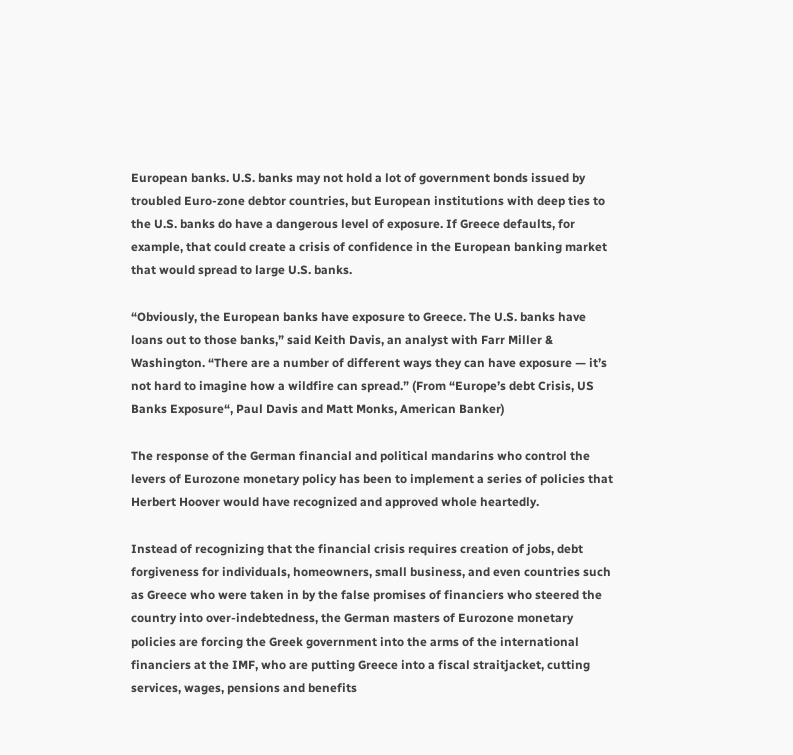European banks. U.S. banks may not hold a lot of government bonds issued by troubled Euro-zone debtor countries, but European institutions with deep ties to the U.S. banks do have a dangerous level of exposure. If Greece defaults, for example, that could create a crisis of confidence in the European banking market that would spread to large U.S. banks.

“Obviously, the European banks have exposure to Greece. The U.S. banks have loans out to those banks,” said Keith Davis, an analyst with Farr Miller & Washington. “There are a number of different ways they can have exposure — it’s not hard to imagine how a wildfire can spread.” (From “Europe’s debt Crisis, US Banks Exposure“, Paul Davis and Matt Monks, American Banker)

The response of the German financial and political mandarins who control the levers of Eurozone monetary policy has been to implement a series of policies that Herbert Hoover would have recognized and approved whole heartedly.

Instead of recognizing that the financial crisis requires creation of jobs, debt forgiveness for individuals, homeowners, small business, and even countries such as Greece who were taken in by the false promises of financiers who steered the country into over-indebtedness, the German masters of Eurozone monetary policies are forcing the Greek government into the arms of the international financiers at the IMF, who are putting Greece into a fiscal straitjacket, cutting services, wages, pensions and benefits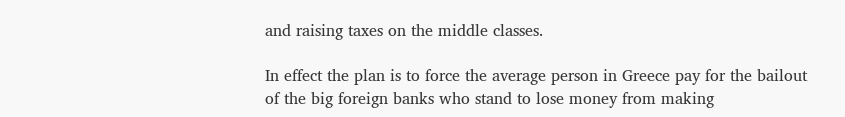and raising taxes on the middle classes.

In effect the plan is to force the average person in Greece pay for the bailout of the big foreign banks who stand to lose money from making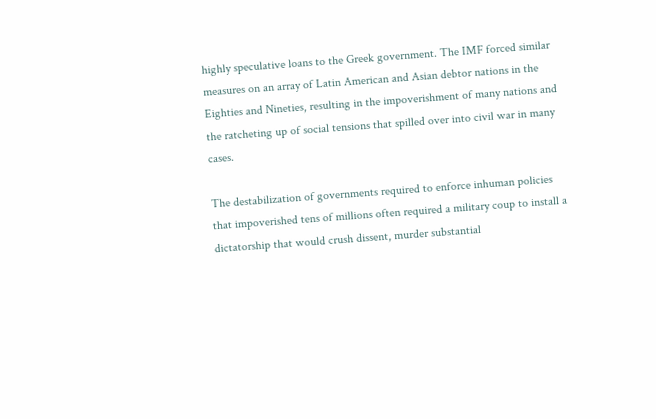highly speculative loans to the Greek government. The IMF forced similar measures on an array of Latin American and Asian debtor nations in the Eighties and Nineties, resulting in the impoverishment of many nations and the ratcheting up of social tensions that spilled over into civil war in many cases.

The destabilization of governments required to enforce inhuman policies that impoverished tens of millions often required a military coup to install a dictatorship that would crush dissent, murder substantial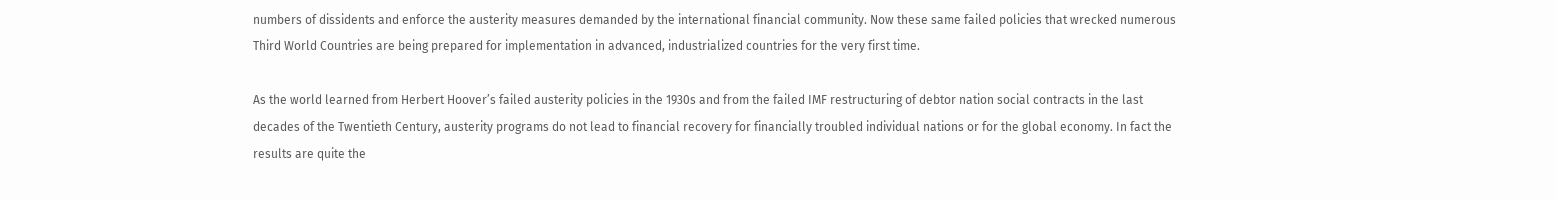numbers of dissidents and enforce the austerity measures demanded by the international financial community. Now these same failed policies that wrecked numerous Third World Countries are being prepared for implementation in advanced, industrialized countries for the very first time.

As the world learned from Herbert Hoover’s failed austerity policies in the 1930s and from the failed IMF restructuring of debtor nation social contracts in the last decades of the Twentieth Century, austerity programs do not lead to financial recovery for financially troubled individual nations or for the global economy. In fact the results are quite the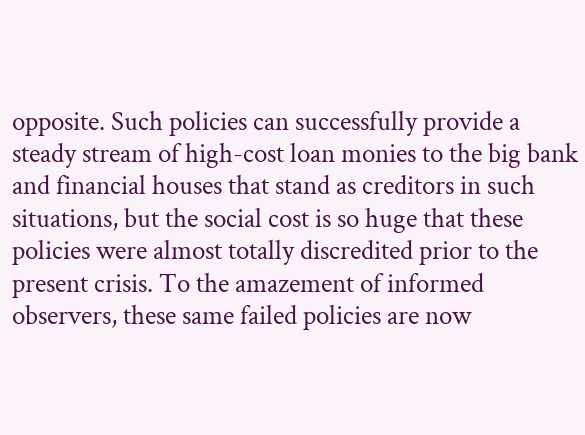opposite. Such policies can successfully provide a steady stream of high-cost loan monies to the big bank and financial houses that stand as creditors in such situations, but the social cost is so huge that these policies were almost totally discredited prior to the present crisis. To the amazement of informed observers, these same failed policies are now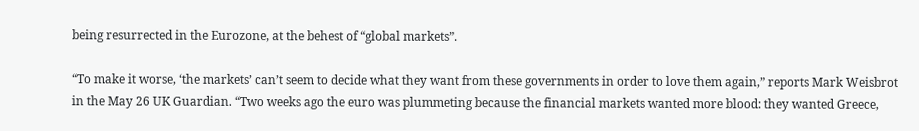being resurrected in the Eurozone, at the behest of “global markets”.

“To make it worse, ‘the markets’ can’t seem to decide what they want from these governments in order to love them again,” reports Mark Weisbrot in the May 26 UK Guardian. “Two weeks ago the euro was plummeting because the financial markets wanted more blood: they wanted Greece,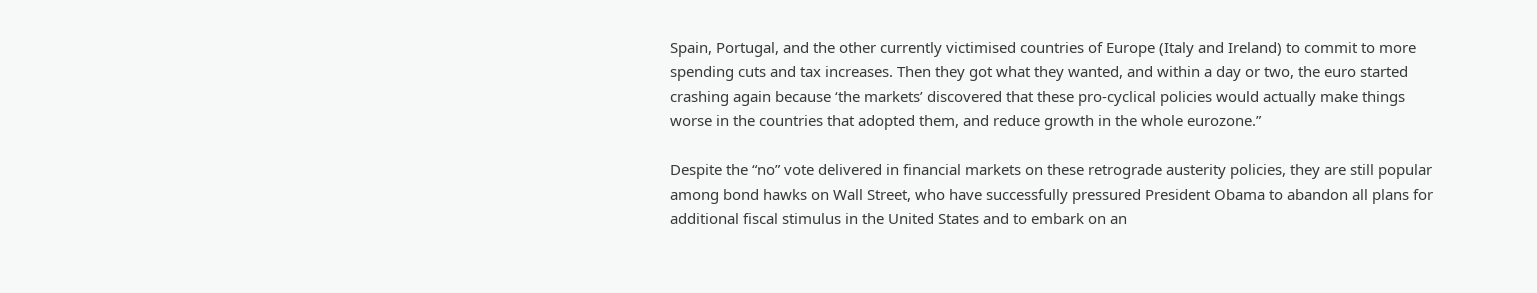Spain, Portugal, and the other currently victimised countries of Europe (Italy and Ireland) to commit to more spending cuts and tax increases. Then they got what they wanted, and within a day or two, the euro started crashing again because ‘the markets’ discovered that these pro-cyclical policies would actually make things worse in the countries that adopted them, and reduce growth in the whole eurozone.”

Despite the “no” vote delivered in financial markets on these retrograde austerity policies, they are still popular among bond hawks on Wall Street, who have successfully pressured President Obama to abandon all plans for additional fiscal stimulus in the United States and to embark on an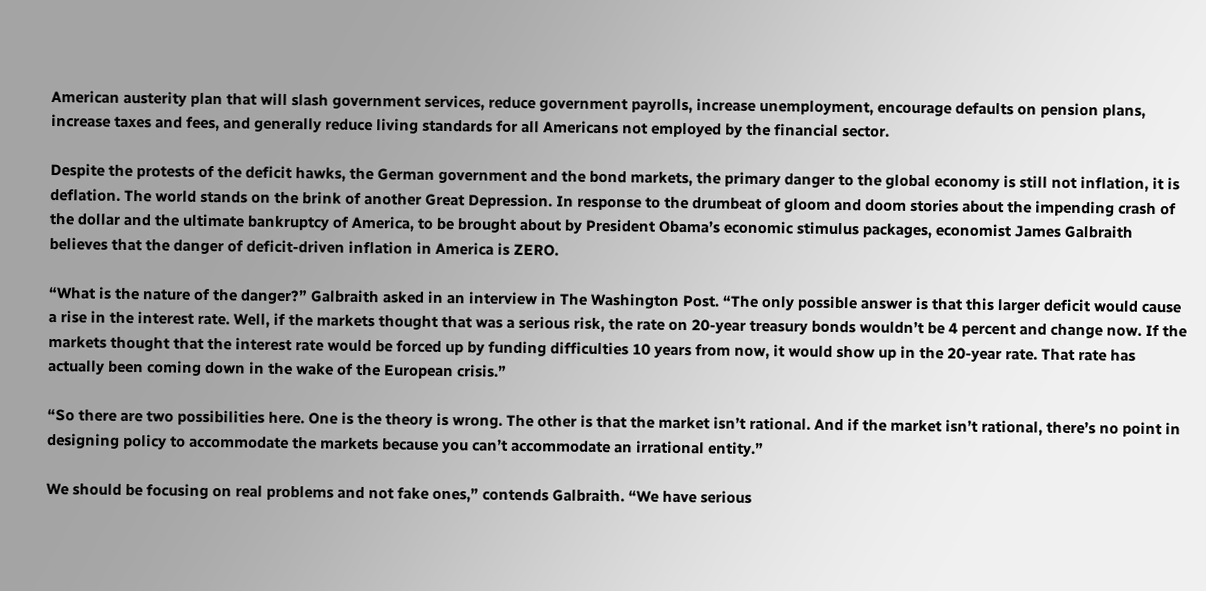American austerity plan that will slash government services, reduce government payrolls, increase unemployment, encourage defaults on pension plans, increase taxes and fees, and generally reduce living standards for all Americans not employed by the financial sector.

Despite the protests of the deficit hawks, the German government and the bond markets, the primary danger to the global economy is still not inflation, it is deflation. The world stands on the brink of another Great Depression. In response to the drumbeat of gloom and doom stories about the impending crash of the dollar and the ultimate bankruptcy of America, to be brought about by President Obama’s economic stimulus packages, economist James Galbraith believes that the danger of deficit-driven inflation in America is ZERO.

“What is the nature of the danger?” Galbraith asked in an interview in The Washington Post. “The only possible answer is that this larger deficit would cause a rise in the interest rate. Well, if the markets thought that was a serious risk, the rate on 20-year treasury bonds wouldn’t be 4 percent and change now. If the markets thought that the interest rate would be forced up by funding difficulties 10 years from now, it would show up in the 20-year rate. That rate has actually been coming down in the wake of the European crisis.”

“So there are two possibilities here. One is the theory is wrong. The other is that the market isn’t rational. And if the market isn’t rational, there’s no point in designing policy to accommodate the markets because you can’t accommodate an irrational entity.”

We should be focusing on real problems and not fake ones,” contends Galbraith. “We have serious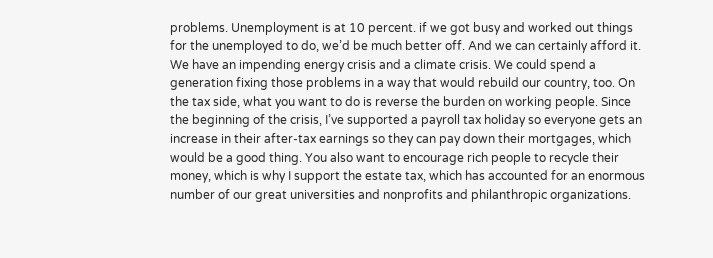problems. Unemployment is at 10 percent. if we got busy and worked out things for the unemployed to do, we’d be much better off. And we can certainly afford it. We have an impending energy crisis and a climate crisis. We could spend a generation fixing those problems in a way that would rebuild our country, too. On the tax side, what you want to do is reverse the burden on working people. Since the beginning of the crisis, I’ve supported a payroll tax holiday so everyone gets an increase in their after-tax earnings so they can pay down their mortgages, which would be a good thing. You also want to encourage rich people to recycle their money, which is why I support the estate tax, which has accounted for an enormous number of our great universities and nonprofits and philanthropic organizations.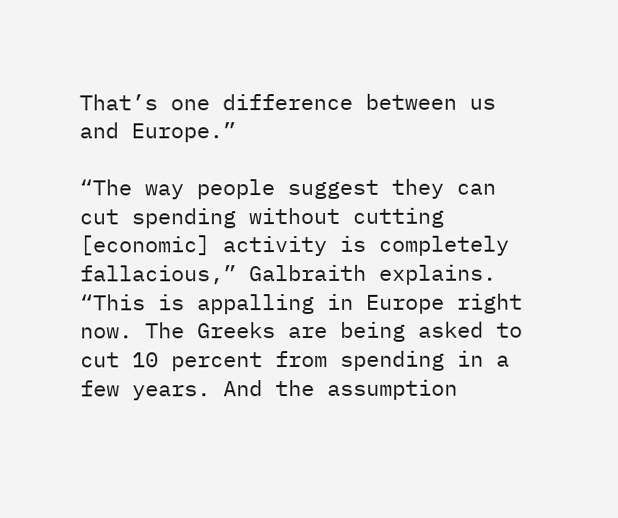That’s one difference between us and Europe.”

“The way people suggest they can cut spending without cutting [economic] activity is completely fallacious,” Galbraith explains. “This is appalling in Europe right now. The Greeks are being asked to cut 10 percent from spending in a few years. And the assumption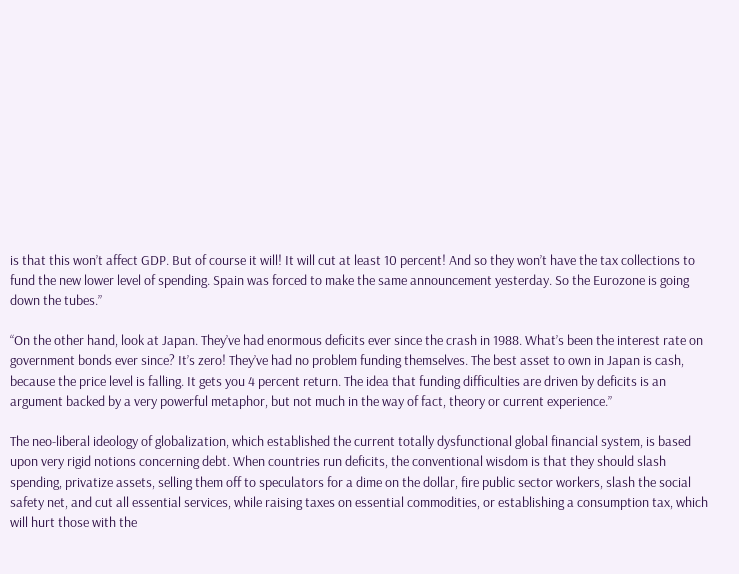is that this won’t affect GDP. But of course it will! It will cut at least 10 percent! And so they won’t have the tax collections to fund the new lower level of spending. Spain was forced to make the same announcement yesterday. So the Eurozone is going down the tubes.”

“On the other hand, look at Japan. They’ve had enormous deficits ever since the crash in 1988. What’s been the interest rate on government bonds ever since? It’s zero! They’ve had no problem funding themselves. The best asset to own in Japan is cash, because the price level is falling. It gets you 4 percent return. The idea that funding difficulties are driven by deficits is an argument backed by a very powerful metaphor, but not much in the way of fact, theory or current experience.”

The neo-liberal ideology of globalization, which established the current totally dysfunctional global financial system, is based upon very rigid notions concerning debt. When countries run deficits, the conventional wisdom is that they should slash spending, privatize assets, selling them off to speculators for a dime on the dollar, fire public sector workers, slash the social safety net, and cut all essential services, while raising taxes on essential commodities, or establishing a consumption tax, which will hurt those with the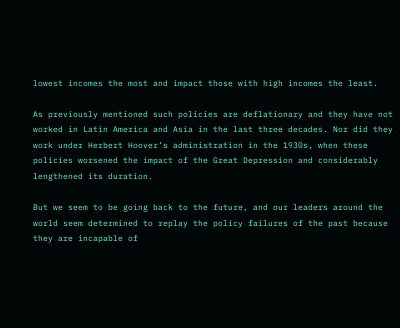lowest incomes the most and impact those with high incomes the least.

As previously mentioned such policies are deflationary and they have not worked in Latin America and Asia in the last three decades. Nor did they work under Herbert Hoover’s administration in the 1930s, when these policies worsened the impact of the Great Depression and considerably lengthened its duration.

But we seem to be going back to the future, and our leaders around the world seem determined to replay the policy failures of the past because they are incapable of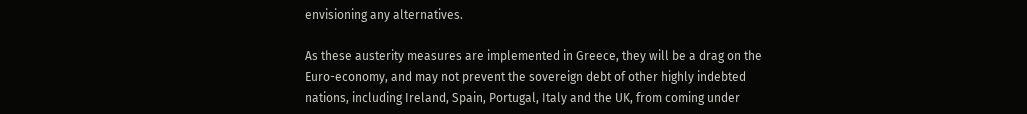envisioning any alternatives.

As these austerity measures are implemented in Greece, they will be a drag on the Euro-economy, and may not prevent the sovereign debt of other highly indebted nations, including Ireland, Spain, Portugal, Italy and the UK, from coming under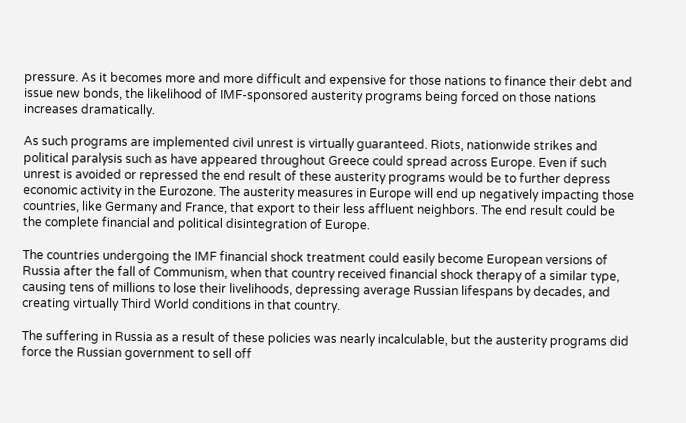pressure. As it becomes more and more difficult and expensive for those nations to finance their debt and issue new bonds, the likelihood of IMF-sponsored austerity programs being forced on those nations increases dramatically.

As such programs are implemented civil unrest is virtually guaranteed. Riots, nationwide strikes and political paralysis such as have appeared throughout Greece could spread across Europe. Even if such unrest is avoided or repressed the end result of these austerity programs would be to further depress economic activity in the Eurozone. The austerity measures in Europe will end up negatively impacting those countries, like Germany and France, that export to their less affluent neighbors. The end result could be the complete financial and political disintegration of Europe.

The countries undergoing the IMF financial shock treatment could easily become European versions of Russia after the fall of Communism, when that country received financial shock therapy of a similar type, causing tens of millions to lose their livelihoods, depressing average Russian lifespans by decades, and creating virtually Third World conditions in that country.

The suffering in Russia as a result of these policies was nearly incalculable, but the austerity programs did force the Russian government to sell off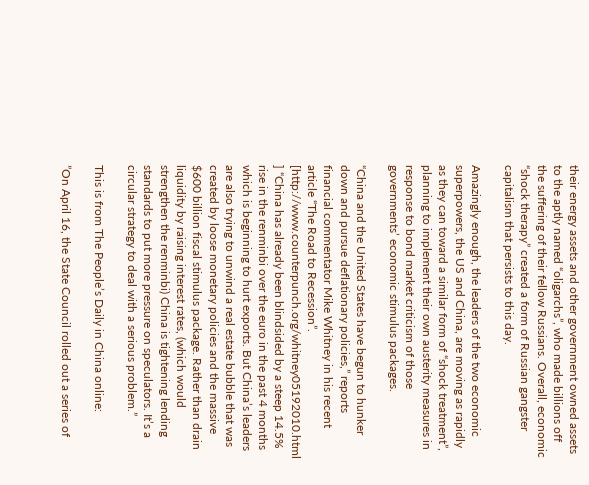their energy assets and other government owned assets to the aptly named “oligarchs”, who made billions off the suffering of their fellow Russians. Overall, economic “shock therapy” created a form of Russian gangster capitalism that persists to this day.

Amazingly enough, the leaders of the two economic superpowers, the US and China, are moving as rapidly as they can toward a similar form of “shock treatment”, planning to implement their own austerity measures in response to bond market criticism of those governments’ economic stimulus packages.

“China and the United States have begun to hunker down and pursue deflationary policies,” reports financial commentator Mike Whitney in his recent article “The Road to Recession”. [http://www.counterpunch.org/whitney05192010.html ] “China has already been blindsided by a steep 14.5% rise in the renminbi over the euro in the past 4 months which is beginning to hurt exports. But China’s leaders are also trying to unwind a real estate bubble that was created by loose monetary policies and the massive $600 billion fiscal stimulus package. Rather than drain liquidity by raising interest rates, (which would strengthen the renminbi) China is tightening lending standards to put more pressure on speculators. It’s a circular strategy to deal with a serious problem.”

This is from The People’s Daily in China online:

”On April 16, the State Council rolled out a series of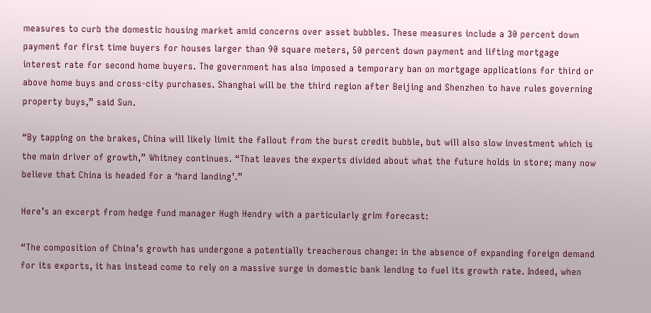measures to curb the domestic housing market amid concerns over asset bubbles. These measures include a 30 percent down payment for first time buyers for houses larger than 90 square meters, 50 percent down payment and lifting mortgage interest rate for second home buyers. The government has also imposed a temporary ban on mortgage applications for third or above home buys and cross-city purchases. Shanghai will be the third region after Beijing and Shenzhen to have rules governing property buys,” said Sun.

“By tapping on the brakes, China will likely limit the fallout from the burst credit bubble, but will also slow investment which is the main driver of growth,” Whitney continues. “That leaves the experts divided about what the future holds in store; many now believe that China is headed for a ‘hard landing’.”

Here’s an excerpt from hedge fund manager Hugh Hendry with a particularly grim forecast:

“The composition of China’s growth has undergone a potentially treacherous change: in the absence of expanding foreign demand for its exports, it has instead come to rely on a massive surge in domestic bank lending to fuel its growth rate. Indeed, when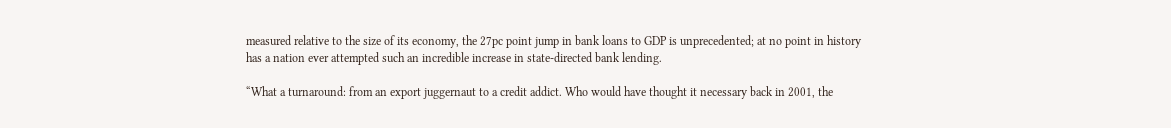measured relative to the size of its economy, the 27pc point jump in bank loans to GDP is unprecedented; at no point in history has a nation ever attempted such an incredible increase in state-directed bank lending.

“What a turnaround: from an export juggernaut to a credit addict. Who would have thought it necessary back in 2001, the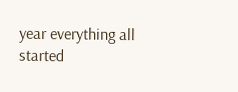year everything all started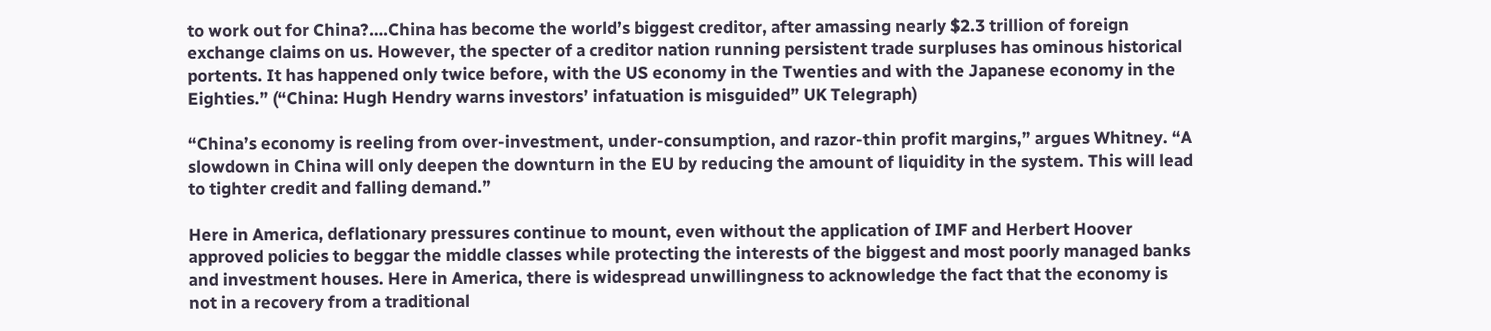to work out for China?….China has become the world’s biggest creditor, after amassing nearly $2.3 trillion of foreign exchange claims on us. However, the specter of a creditor nation running persistent trade surpluses has ominous historical portents. It has happened only twice before, with the US economy in the Twenties and with the Japanese economy in the Eighties.” (“China: Hugh Hendry warns investors’ infatuation is misguided” UK Telegraph)

“China’s economy is reeling from over-investment, under-consumption, and razor-thin profit margins,” argues Whitney. “A slowdown in China will only deepen the downturn in the EU by reducing the amount of liquidity in the system. This will lead to tighter credit and falling demand.”

Here in America, deflationary pressures continue to mount, even without the application of IMF and Herbert Hoover approved policies to beggar the middle classes while protecting the interests of the biggest and most poorly managed banks and investment houses. Here in America, there is widespread unwillingness to acknowledge the fact that the economy is not in a recovery from a traditional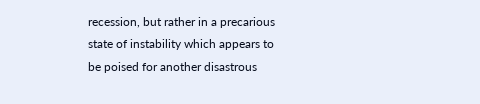recession, but rather in a precarious state of instability which appears to be poised for another disastrous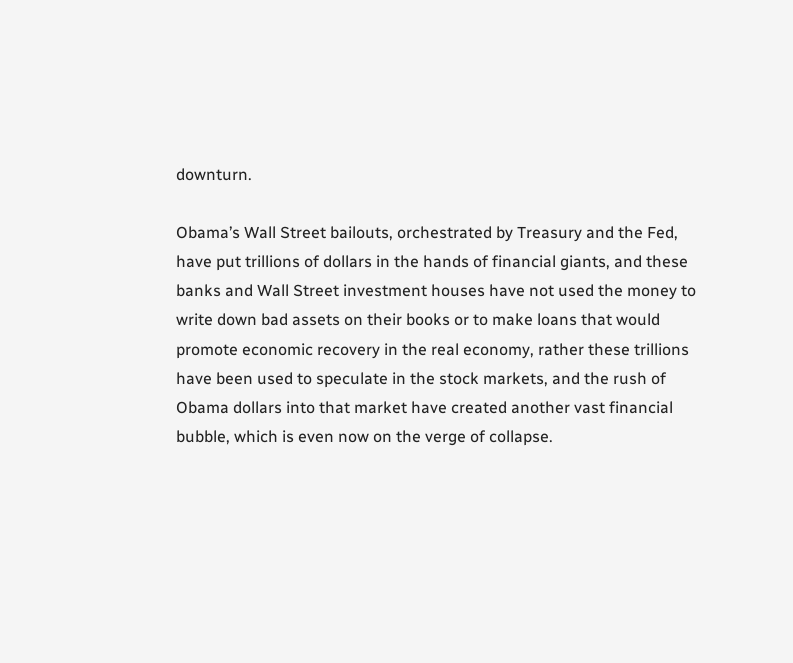downturn.

Obama’s Wall Street bailouts, orchestrated by Treasury and the Fed, have put trillions of dollars in the hands of financial giants, and these banks and Wall Street investment houses have not used the money to write down bad assets on their books or to make loans that would promote economic recovery in the real economy, rather these trillions have been used to speculate in the stock markets, and the rush of Obama dollars into that market have created another vast financial bubble, which is even now on the verge of collapse.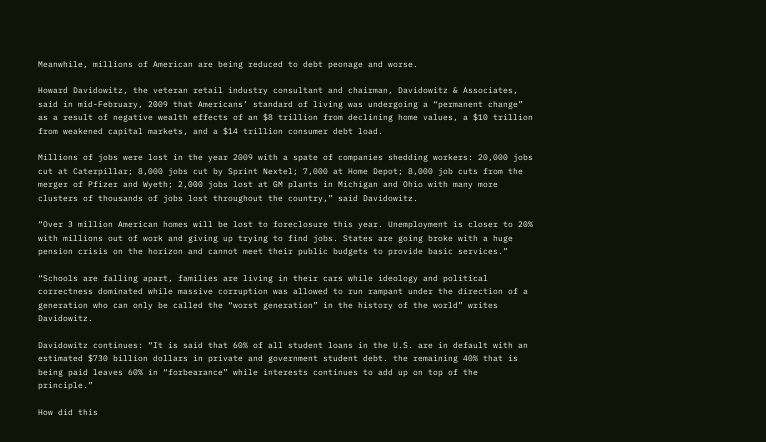Meanwhile, millions of American are being reduced to debt peonage and worse.

Howard Davidowitz, the veteran retail industry consultant and chairman, Davidowitz & Associates, said in mid-February, 2009 that Americans’ standard of living was undergoing a “permanent change” as a result of negative wealth effects of an $8 trillion from declining home values, a $10 trillion from weakened capital markets, and a $14 trillion consumer debt load.

Millions of jobs were lost in the year 2009 with a spate of companies shedding workers: 20,000 jobs cut at Caterpillar; 8,000 jobs cut by Sprint Nextel; 7,000 at Home Depot; 8,000 job cuts from the merger of Pfizer and Wyeth; 2,000 jobs lost at GM plants in Michigan and Ohio with many more clusters of thousands of jobs lost throughout the country,” said Davidowitz.

“Over 3 million American homes will be lost to foreclosure this year. Unemployment is closer to 20% with millions out of work and giving up trying to find jobs. States are going broke with a huge pension crisis on the horizon and cannot meet their public budgets to provide basic services.”

“Schools are falling apart, families are living in their cars while ideology and political correctness dominated while massive corruption was allowed to run rampant under the direction of a generation who can only be called the “worst generation” in the history of the world” writes Davidowitz.

Davidowitz continues: “It is said that 60% of all student loans in the U.S. are in default with an estimated $730 billion dollars in private and government student debt. the remaining 40% that is being paid leaves 60% in “forbearance” while interests continues to add up on top of the principle.”

How did this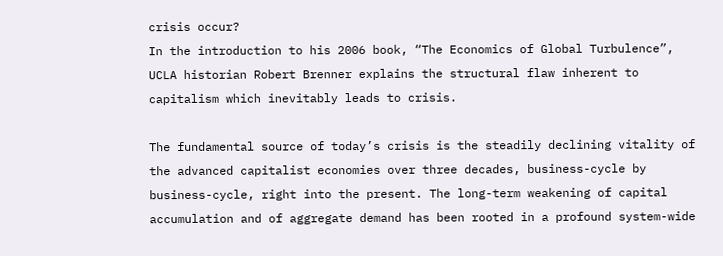crisis occur?
In the introduction to his 2006 book, “The Economics of Global Turbulence”, UCLA historian Robert Brenner explains the structural flaw inherent to capitalism which inevitably leads to crisis.

The fundamental source of today’s crisis is the steadily declining vitality of the advanced capitalist economies over three decades, business-cycle by business-cycle, right into the present. The long-term weakening of capital accumulation and of aggregate demand has been rooted in a profound system-wide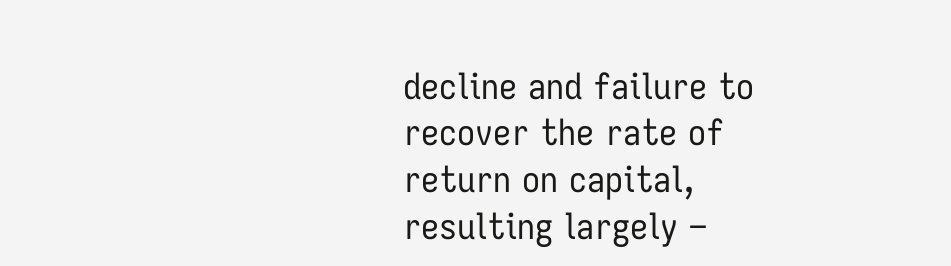decline and failure to recover the rate of return on capital, resulting largely –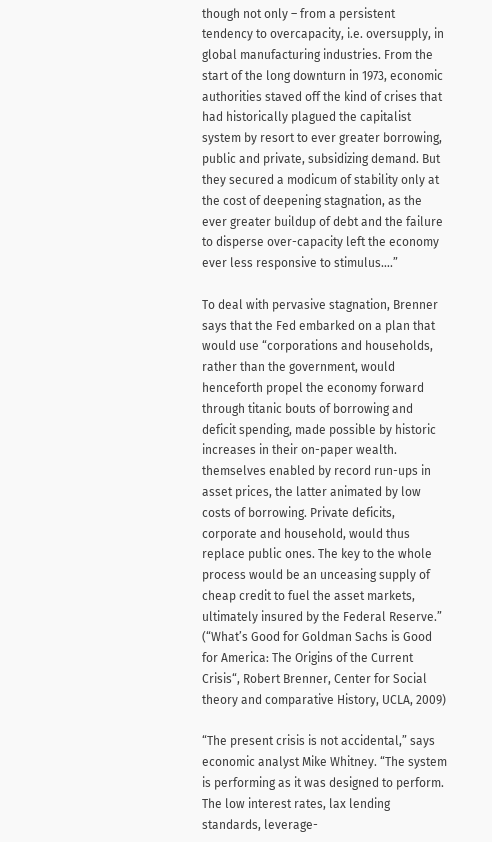though not only – from a persistent tendency to overcapacity, i.e. oversupply, in global manufacturing industries. From the start of the long downturn in 1973, economic authorities staved off the kind of crises that had historically plagued the capitalist system by resort to ever greater borrowing, public and private, subsidizing demand. But they secured a modicum of stability only at the cost of deepening stagnation, as the ever greater buildup of debt and the failure to disperse over-capacity left the economy ever less responsive to stimulus….”

To deal with pervasive stagnation, Brenner says that the Fed embarked on a plan that would use “corporations and households, rather than the government, would henceforth propel the economy forward through titanic bouts of borrowing and deficit spending, made possible by historic increases in their on-paper wealth. themselves enabled by record run-ups in asset prices, the latter animated by low costs of borrowing. Private deficits, corporate and household, would thus replace public ones. The key to the whole process would be an unceasing supply of cheap credit to fuel the asset markets, ultimately insured by the Federal Reserve.” (“What’s Good for Goldman Sachs is Good for America: The Origins of the Current Crisis“, Robert Brenner, Center for Social theory and comparative History, UCLA, 2009)

“The present crisis is not accidental,” says economic analyst Mike Whitney. “The system is performing as it was designed to perform. The low interest rates, lax lending standards, leverage-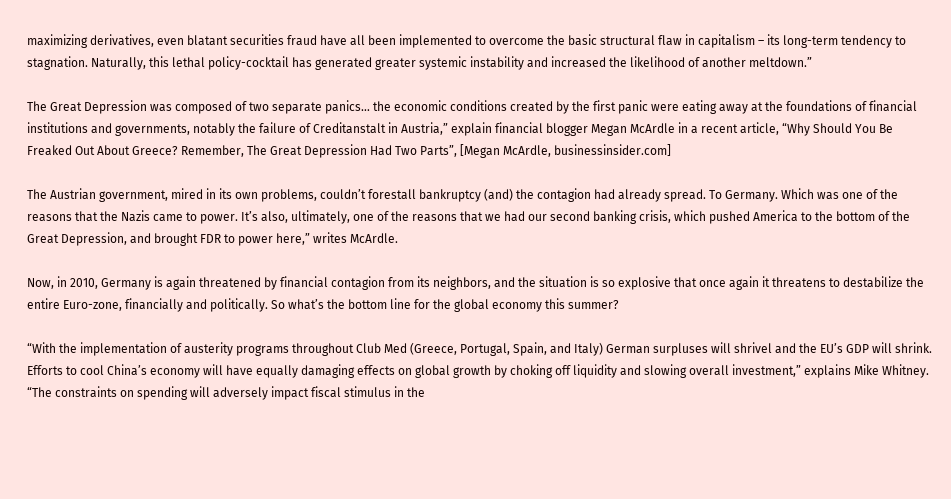maximizing derivatives, even blatant securities fraud have all been implemented to overcome the basic structural flaw in capitalism – its long-term tendency to stagnation. Naturally, this lethal policy-cocktail has generated greater systemic instability and increased the likelihood of another meltdown.”

The Great Depression was composed of two separate panics… the economic conditions created by the first panic were eating away at the foundations of financial institutions and governments, notably the failure of Creditanstalt in Austria,” explain financial blogger Megan McArdle in a recent article, “Why Should You Be Freaked Out About Greece? Remember, The Great Depression Had Two Parts”, [Megan McArdle, businessinsider.com]

The Austrian government, mired in its own problems, couldn’t forestall bankruptcy (and) the contagion had already spread. To Germany. Which was one of the reasons that the Nazis came to power. It’s also, ultimately, one of the reasons that we had our second banking crisis, which pushed America to the bottom of the Great Depression, and brought FDR to power here,” writes McArdle.

Now, in 2010, Germany is again threatened by financial contagion from its neighbors, and the situation is so explosive that once again it threatens to destabilize the entire Euro-zone, financially and politically. So what’s the bottom line for the global economy this summer?

“With the implementation of austerity programs throughout Club Med (Greece, Portugal, Spain, and Italy) German surpluses will shrivel and the EU’s GDP will shrink. Efforts to cool China’s economy will have equally damaging effects on global growth by choking off liquidity and slowing overall investment,” explains Mike Whitney. “The constraints on spending will adversely impact fiscal stimulus in the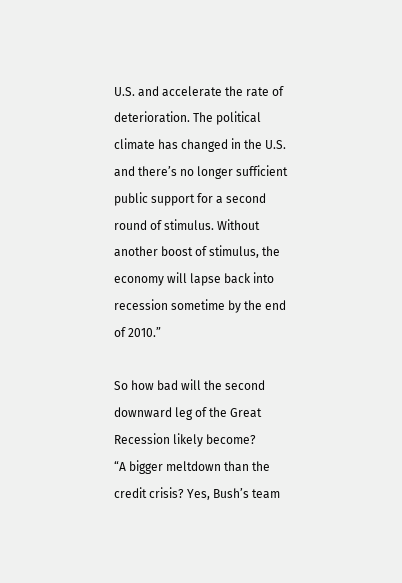U.S. and accelerate the rate of deterioration. The political climate has changed in the U.S. and there’s no longer sufficient public support for a second round of stimulus. Without another boost of stimulus, the economy will lapse back into recession sometime by the end of 2010.”

So how bad will the second downward leg of the Great Recession likely become?
“A bigger meltdown than the credit crisis? Yes, Bush’s team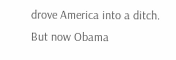drove America into a ditch. But now Obama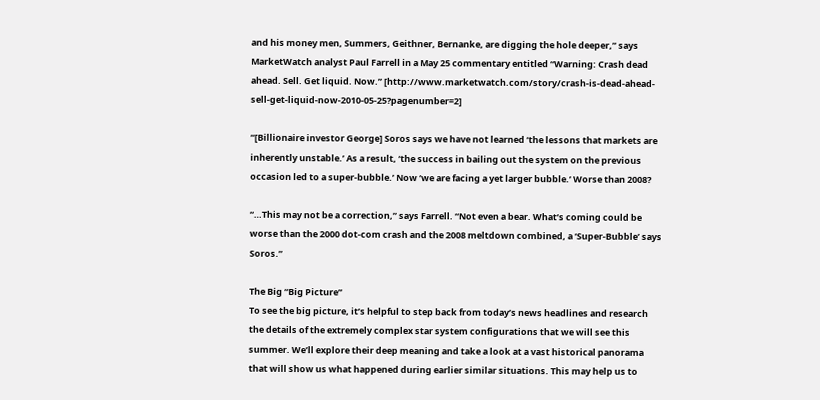and his money men, Summers, Geithner, Bernanke, are digging the hole deeper,” says MarketWatch analyst Paul Farrell in a May 25 commentary entitled “Warning: Crash dead ahead. Sell. Get liquid. Now.” [http://www.marketwatch.com/story/crash-is-dead-ahead-sell-get-liquid-now-2010-05-25?pagenumber=2]

“[Billionaire investor George] Soros says we have not learned ‘the lessons that markets are inherently unstable.’ As a result, ‘the success in bailing out the system on the previous occasion led to a super-bubble.’ Now ‘we are facing a yet larger bubble.’ Worse than 2008?

“…This may not be a correction,” says Farrell. “Not even a bear. What’s coming could be worse than the 2000 dot-com crash and the 2008 meltdown combined, a ‘Super-Bubble’ says Soros.”

The Big “Big Picture”
To see the big picture, it’s helpful to step back from today’s news headlines and research the details of the extremely complex star system configurations that we will see this summer. We’ll explore their deep meaning and take a look at a vast historical panorama that will show us what happened during earlier similar situations. This may help us to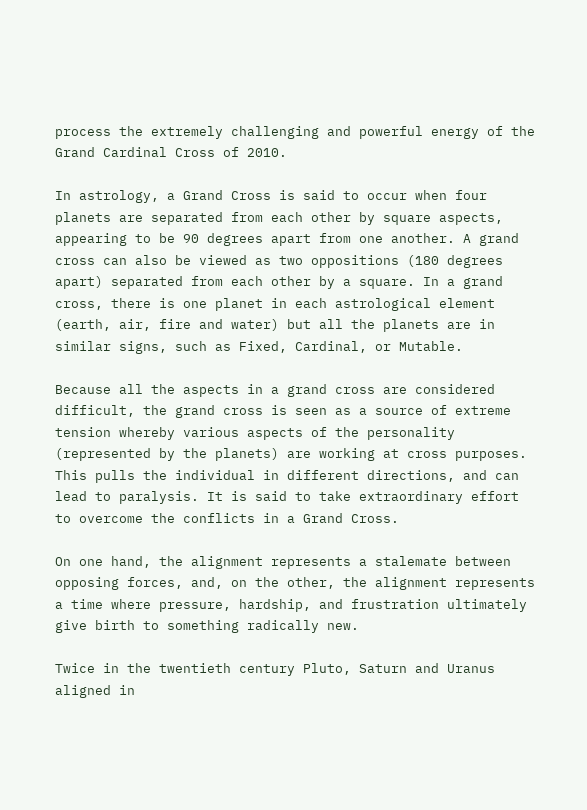process the extremely challenging and powerful energy of the Grand Cardinal Cross of 2010.

In astrology, a Grand Cross is said to occur when four planets are separated from each other by square aspects, appearing to be 90 degrees apart from one another. A grand cross can also be viewed as two oppositions (180 degrees apart) separated from each other by a square. In a grand cross, there is one planet in each astrological element (earth, air, fire and water) but all the planets are in similar signs, such as Fixed, Cardinal, or Mutable.

Because all the aspects in a grand cross are considered difficult, the grand cross is seen as a source of extreme tension whereby various aspects of the personality (represented by the planets) are working at cross purposes. This pulls the individual in different directions, and can lead to paralysis. It is said to take extraordinary effort to overcome the conflicts in a Grand Cross.

On one hand, the alignment represents a stalemate between opposing forces, and, on the other, the alignment represents a time where pressure, hardship, and frustration ultimately give birth to something radically new.

Twice in the twentieth century Pluto, Saturn and Uranus aligned in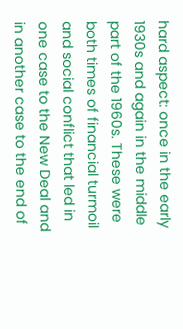hard aspect: once in the early 1930s and again in the middle part of the 1960s. These were both times of financial turmoil and social conflict that led in one case to the New Deal and in another case to the end of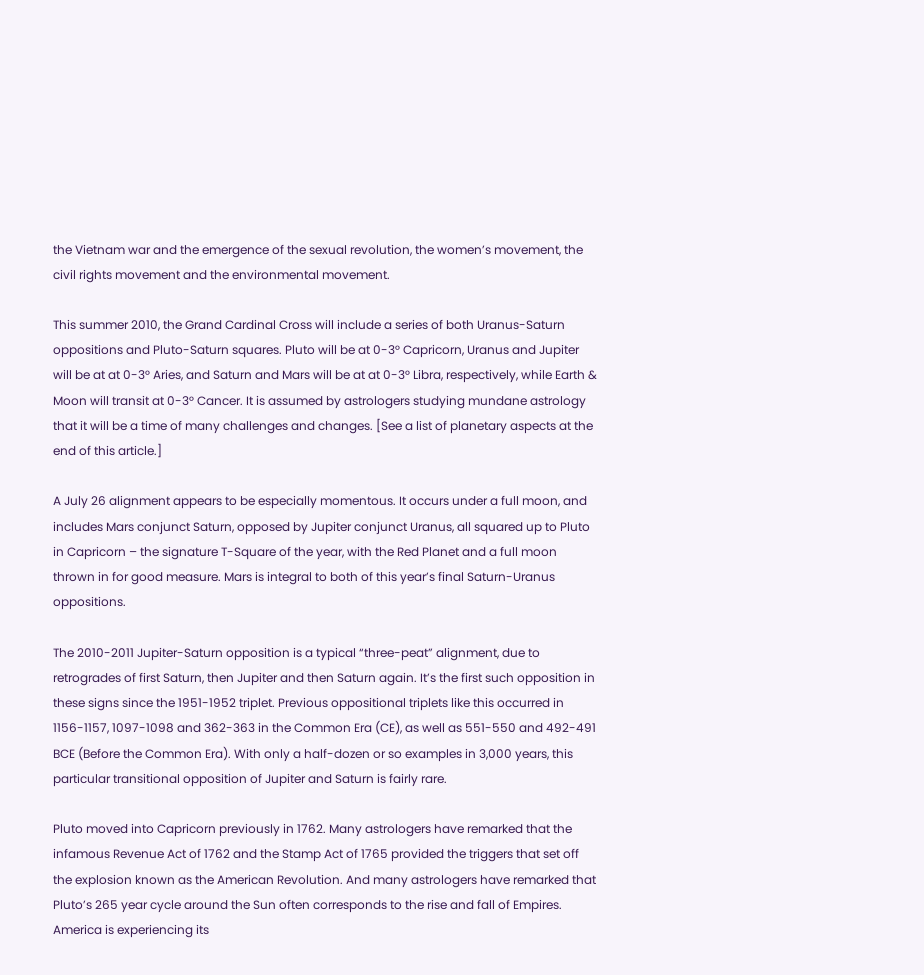the Vietnam war and the emergence of the sexual revolution, the women’s movement, the civil rights movement and the environmental movement.

This summer 2010, the Grand Cardinal Cross will include a series of both Uranus-Saturn oppositions and Pluto-Saturn squares. Pluto will be at 0-3° Capricorn, Uranus and Jupiter will be at at 0-3° Aries, and Saturn and Mars will be at at 0-3° Libra, respectively, while Earth & Moon will transit at 0-3° Cancer. It is assumed by astrologers studying mundane astrology that it will be a time of many challenges and changes. [See a list of planetary aspects at the end of this article.]

A July 26 alignment appears to be especially momentous. It occurs under a full moon, and includes Mars conjunct Saturn, opposed by Jupiter conjunct Uranus, all squared up to Pluto in Capricorn – the signature T-Square of the year, with the Red Planet and a full moon thrown in for good measure. Mars is integral to both of this year’s final Saturn-Uranus oppositions.

The 2010-2011 Jupiter-Saturn opposition is a typical “three-peat” alignment, due to retrogrades of first Saturn, then Jupiter and then Saturn again. It’s the first such opposition in these signs since the 1951-1952 triplet. Previous oppositional triplets like this occurred in 1156-1157, 1097-1098 and 362-363 in the Common Era (CE), as well as 551-550 and 492-491 BCE (Before the Common Era). With only a half-dozen or so examples in 3,000 years, this particular transitional opposition of Jupiter and Saturn is fairly rare.

Pluto moved into Capricorn previously in 1762. Many astrologers have remarked that the infamous Revenue Act of 1762 and the Stamp Act of 1765 provided the triggers that set off the explosion known as the American Revolution. And many astrologers have remarked that Pluto’s 265 year cycle around the Sun often corresponds to the rise and fall of Empires. America is experiencing its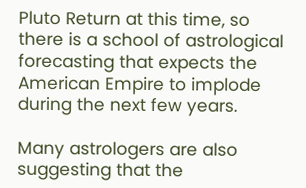Pluto Return at this time, so there is a school of astrological forecasting that expects the American Empire to implode during the next few years.

Many astrologers are also suggesting that the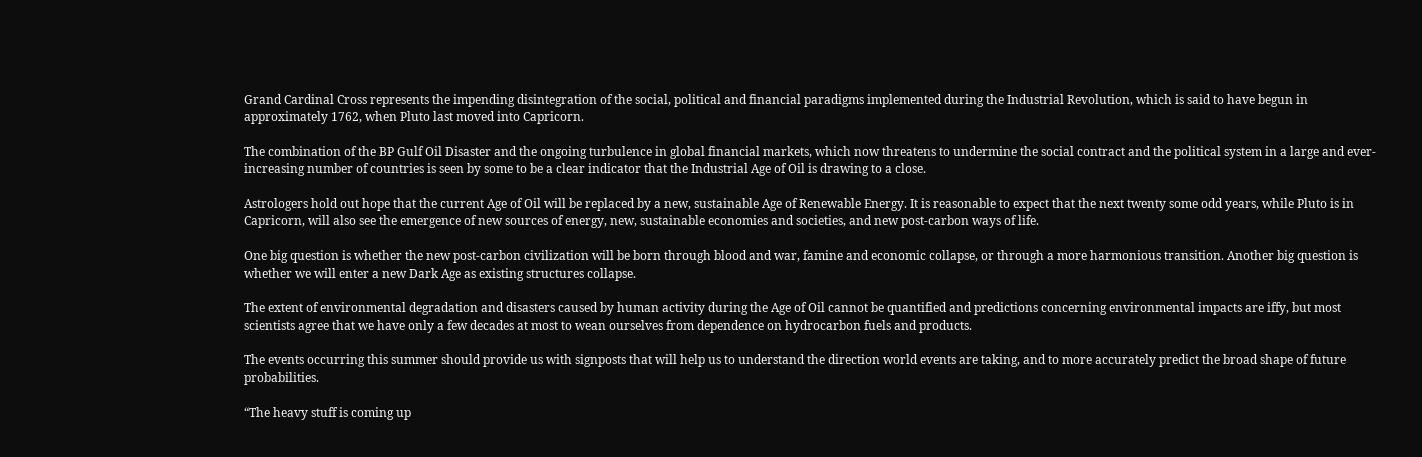Grand Cardinal Cross represents the impending disintegration of the social, political and financial paradigms implemented during the Industrial Revolution, which is said to have begun in approximately 1762, when Pluto last moved into Capricorn.

The combination of the BP Gulf Oil Disaster and the ongoing turbulence in global financial markets, which now threatens to undermine the social contract and the political system in a large and ever-increasing number of countries is seen by some to be a clear indicator that the Industrial Age of Oil is drawing to a close.

Astrologers hold out hope that the current Age of Oil will be replaced by a new, sustainable Age of Renewable Energy. It is reasonable to expect that the next twenty some odd years, while Pluto is in Capricorn, will also see the emergence of new sources of energy, new, sustainable economies and societies, and new post-carbon ways of life.

One big question is whether the new post-carbon civilization will be born through blood and war, famine and economic collapse, or through a more harmonious transition. Another big question is whether we will enter a new Dark Age as existing structures collapse.

The extent of environmental degradation and disasters caused by human activity during the Age of Oil cannot be quantified and predictions concerning environmental impacts are iffy, but most scientists agree that we have only a few decades at most to wean ourselves from dependence on hydrocarbon fuels and products.

The events occurring this summer should provide us with signposts that will help us to understand the direction world events are taking, and to more accurately predict the broad shape of future probabilities.

“The heavy stuff is coming up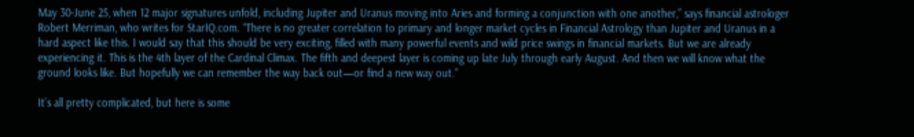May 30-June 25, when 12 major signatures unfold, including Jupiter and Uranus moving into Aries and forming a conjunction with one another,” says financial astrologer Robert Merriman, who writes for StarIQ.com. “There is no greater correlation to primary and longer market cycles in Financial Astrology than Jupiter and Uranus in a hard aspect like this. I would say that this should be very exciting, filled with many powerful events and wild price swings in financial markets. But we are already experiencing it. This is the 4th layer of the Cardinal Climax. The fifth and deepest layer is coming up late July through early August. And then we will know what the ground looks like. But hopefully we can remember the way back out—or find a new way out.”

It’s all pretty complicated, but here is some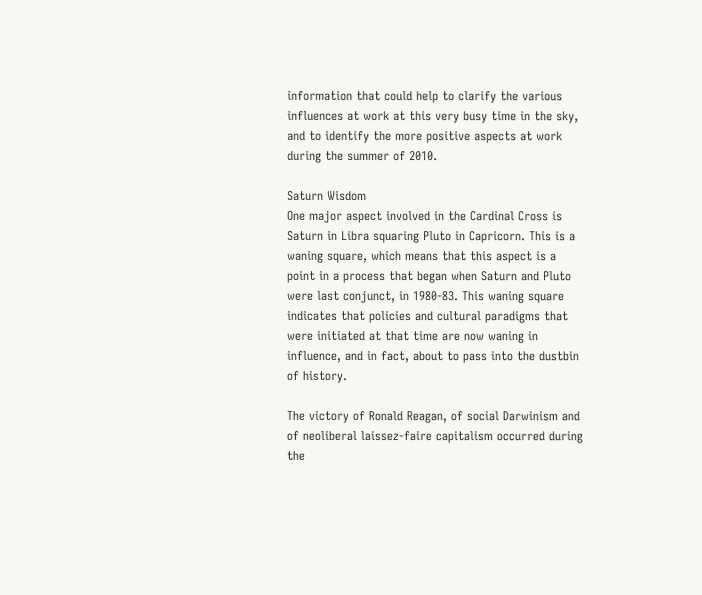information that could help to clarify the various influences at work at this very busy time in the sky, and to identify the more positive aspects at work during the summer of 2010.

Saturn Wisdom
One major aspect involved in the Cardinal Cross is Saturn in Libra squaring Pluto in Capricorn. This is a waning square, which means that this aspect is a point in a process that began when Saturn and Pluto were last conjunct, in 1980-83. This waning square indicates that policies and cultural paradigms that were initiated at that time are now waning in influence, and in fact, about to pass into the dustbin of history.

The victory of Ronald Reagan, of social Darwinism and of neoliberal laissez-faire capitalism occurred during the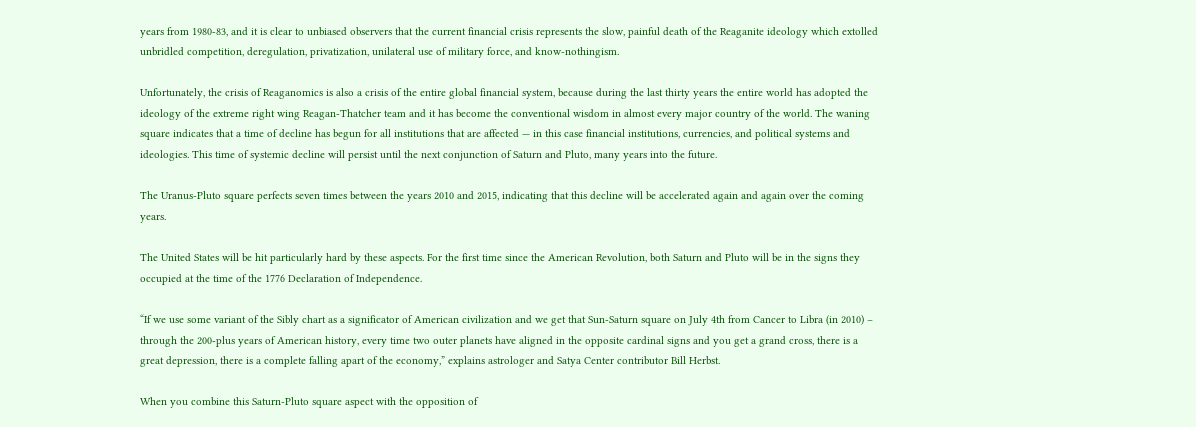years from 1980-83, and it is clear to unbiased observers that the current financial crisis represents the slow, painful death of the Reaganite ideology which extolled unbridled competition, deregulation, privatization, unilateral use of military force, and know-nothingism.

Unfortunately, the crisis of Reaganomics is also a crisis of the entire global financial system, because during the last thirty years the entire world has adopted the ideology of the extreme right wing Reagan-Thatcher team and it has become the conventional wisdom in almost every major country of the world. The waning square indicates that a time of decline has begun for all institutions that are affected — in this case financial institutions, currencies, and political systems and ideologies. This time of systemic decline will persist until the next conjunction of Saturn and Pluto, many years into the future.

The Uranus-Pluto square perfects seven times between the years 2010 and 2015, indicating that this decline will be accelerated again and again over the coming years.

The United States will be hit particularly hard by these aspects. For the first time since the American Revolution, both Saturn and Pluto will be in the signs they occupied at the time of the 1776 Declaration of Independence.

“If we use some variant of the Sibly chart as a significator of American civilization and we get that Sun-Saturn square on July 4th from Cancer to Libra (in 2010) – through the 200-plus years of American history, every time two outer planets have aligned in the opposite cardinal signs and you get a grand cross, there is a great depression, there is a complete falling apart of the economy,” explains astrologer and Satya Center contributor Bill Herbst.

When you combine this Saturn-Pluto square aspect with the opposition of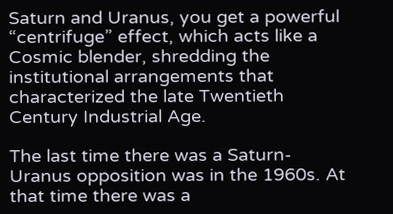Saturn and Uranus, you get a powerful “centrifuge” effect, which acts like a Cosmic blender, shredding the institutional arrangements that characterized the late Twentieth Century Industrial Age.

The last time there was a Saturn-Uranus opposition was in the 1960s. At that time there was a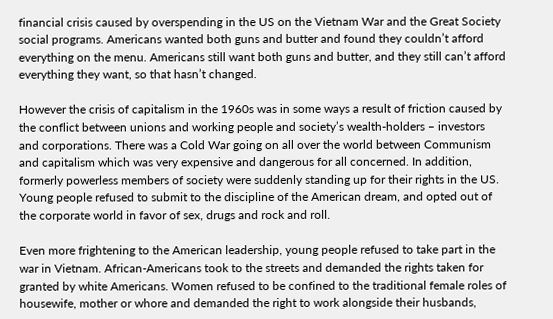financial crisis caused by overspending in the US on the Vietnam War and the Great Society social programs. Americans wanted both guns and butter and found they couldn’t afford everything on the menu. Americans still want both guns and butter, and they still can’t afford everything they want, so that hasn’t changed.

However the crisis of capitalism in the 1960s was in some ways a result of friction caused by the conflict between unions and working people and society’s wealth-holders – investors and corporations. There was a Cold War going on all over the world between Communism and capitalism which was very expensive and dangerous for all concerned. In addition, formerly powerless members of society were suddenly standing up for their rights in the US. Young people refused to submit to the discipline of the American dream, and opted out of the corporate world in favor of sex, drugs and rock and roll.

Even more frightening to the American leadership, young people refused to take part in the war in Vietnam. African-Americans took to the streets and demanded the rights taken for granted by white Americans. Women refused to be confined to the traditional female roles of housewife, mother or whore and demanded the right to work alongside their husbands,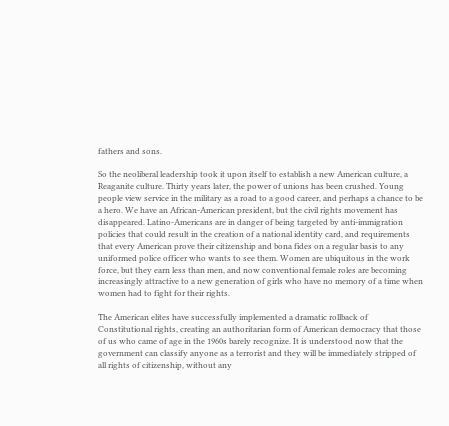fathers and sons.

So the neoliberal leadership took it upon itself to establish a new American culture, a Reaganite culture. Thirty years later, the power of unions has been crushed. Young people view service in the military as a road to a good career, and perhaps a chance to be a hero. We have an African-American president, but the civil rights movement has disappeared. Latino-Americans are in danger of being targeted by anti-immigration policies that could result in the creation of a national identity card, and requirements that every American prove their citizenship and bona fides on a regular basis to any uniformed police officer who wants to see them. Women are ubiquitous in the work force, but they earn less than men, and now conventional female roles are becoming increasingly attractive to a new generation of girls who have no memory of a time when women had to fight for their rights.

The American elites have successfully implemented a dramatic rollback of Constitutional rights, creating an authoritarian form of American democracy that those of us who came of age in the 1960s barely recognize. It is understood now that the government can classify anyone as a terrorist and they will be immediately stripped of all rights of citizenship, without any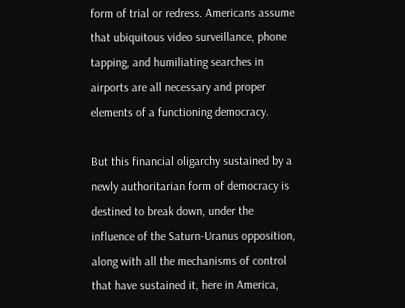form of trial or redress. Americans assume that ubiquitous video surveillance, phone tapping, and humiliating searches in airports are all necessary and proper elements of a functioning democracy.

But this financial oligarchy sustained by a newly authoritarian form of democracy is destined to break down, under the influence of the Saturn-Uranus opposition, along with all the mechanisms of control that have sustained it, here in America,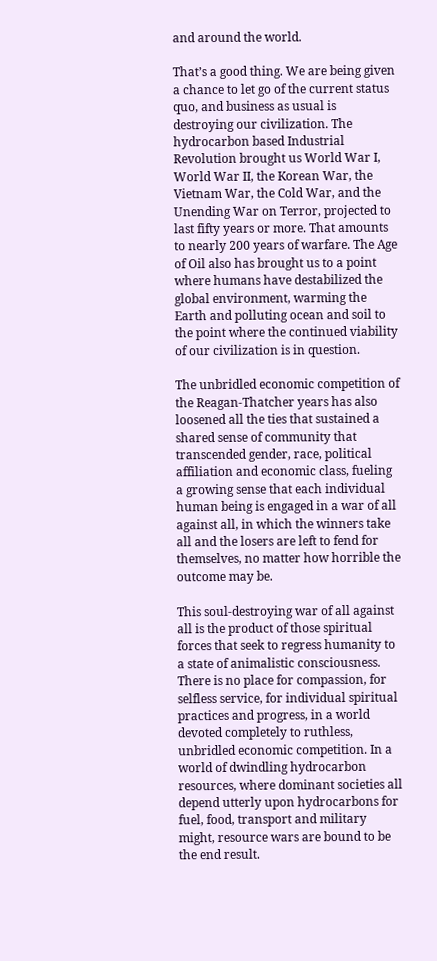and around the world.

That’s a good thing. We are being given a chance to let go of the current status quo, and business as usual is destroying our civilization. The hydrocarbon based Industrial Revolution brought us World War I, World War II, the Korean War, the Vietnam War, the Cold War, and the Unending War on Terror, projected to last fifty years or more. That amounts to nearly 200 years of warfare. The Age of Oil also has brought us to a point where humans have destabilized the global environment, warming the Earth and polluting ocean and soil to the point where the continued viability of our civilization is in question.

The unbridled economic competition of the Reagan-Thatcher years has also loosened all the ties that sustained a shared sense of community that transcended gender, race, political affiliation and economic class, fueling a growing sense that each individual human being is engaged in a war of all against all, in which the winners take all and the losers are left to fend for themselves, no matter how horrible the outcome may be.

This soul-destroying war of all against all is the product of those spiritual forces that seek to regress humanity to a state of animalistic consciousness. There is no place for compassion, for selfless service, for individual spiritual practices and progress, in a world devoted completely to ruthless, unbridled economic competition. In a world of dwindling hydrocarbon resources, where dominant societies all depend utterly upon hydrocarbons for fuel, food, transport and military might, resource wars are bound to be the end result.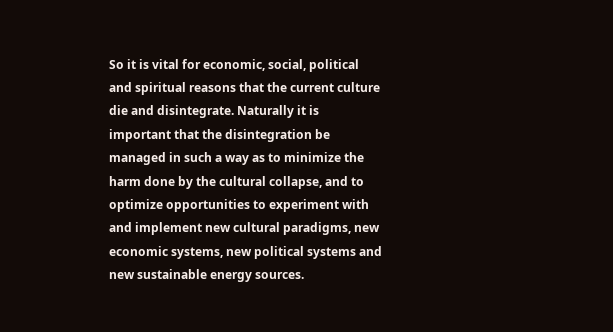So it is vital for economic, social, political and spiritual reasons that the current culture die and disintegrate. Naturally it is important that the disintegration be managed in such a way as to minimize the harm done by the cultural collapse, and to optimize opportunities to experiment with and implement new cultural paradigms, new economic systems, new political systems and new sustainable energy sources.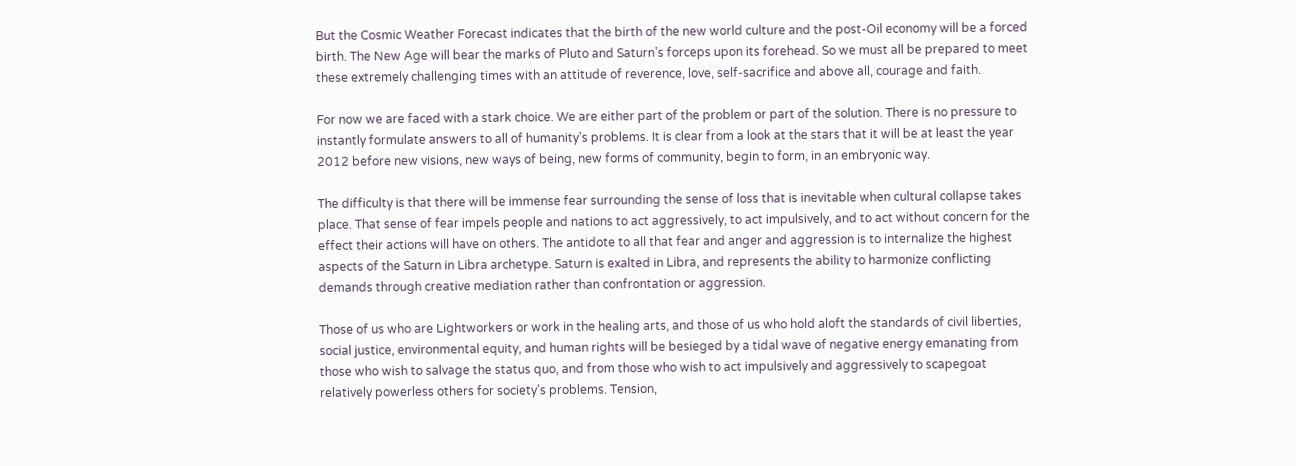But the Cosmic Weather Forecast indicates that the birth of the new world culture and the post-Oil economy will be a forced birth. The New Age will bear the marks of Pluto and Saturn’s forceps upon its forehead. So we must all be prepared to meet these extremely challenging times with an attitude of reverence, love, self-sacrifice and above all, courage and faith.

For now we are faced with a stark choice. We are either part of the problem or part of the solution. There is no pressure to instantly formulate answers to all of humanity’s problems. It is clear from a look at the stars that it will be at least the year 2012 before new visions, new ways of being, new forms of community, begin to form, in an embryonic way.

The difficulty is that there will be immense fear surrounding the sense of loss that is inevitable when cultural collapse takes place. That sense of fear impels people and nations to act aggressively, to act impulsively, and to act without concern for the effect their actions will have on others. The antidote to all that fear and anger and aggression is to internalize the highest aspects of the Saturn in Libra archetype. Saturn is exalted in Libra, and represents the ability to harmonize conflicting demands through creative mediation rather than confrontation or aggression.

Those of us who are Lightworkers or work in the healing arts, and those of us who hold aloft the standards of civil liberties, social justice, environmental equity, and human rights will be besieged by a tidal wave of negative energy emanating from those who wish to salvage the status quo, and from those who wish to act impulsively and aggressively to scapegoat relatively powerless others for society’s problems. Tension,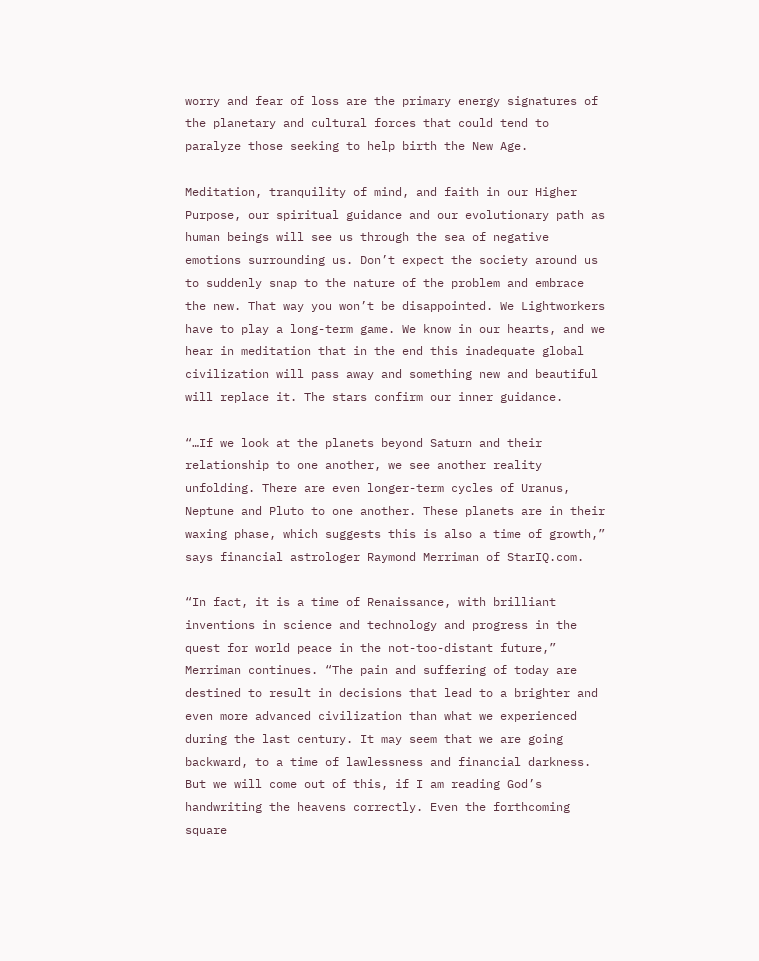worry and fear of loss are the primary energy signatures of the planetary and cultural forces that could tend to paralyze those seeking to help birth the New Age.

Meditation, tranquility of mind, and faith in our Higher Purpose, our spiritual guidance and our evolutionary path as human beings will see us through the sea of negative emotions surrounding us. Don’t expect the society around us to suddenly snap to the nature of the problem and embrace the new. That way you won’t be disappointed. We Lightworkers have to play a long-term game. We know in our hearts, and we hear in meditation that in the end this inadequate global civilization will pass away and something new and beautiful will replace it. The stars confirm our inner guidance.

“…If we look at the planets beyond Saturn and their relationship to one another, we see another reality unfolding. There are even longer-term cycles of Uranus, Neptune and Pluto to one another. These planets are in their waxing phase, which suggests this is also a time of growth,” says financial astrologer Raymond Merriman of StarIQ.com.

“In fact, it is a time of Renaissance, with brilliant inventions in science and technology and progress in the quest for world peace in the not-too-distant future,” Merriman continues. “The pain and suffering of today are destined to result in decisions that lead to a brighter and even more advanced civilization than what we experienced during the last century. It may seem that we are going backward, to a time of lawlessness and financial darkness. But we will come out of this, if I am reading God’s handwriting the heavens correctly. Even the forthcoming square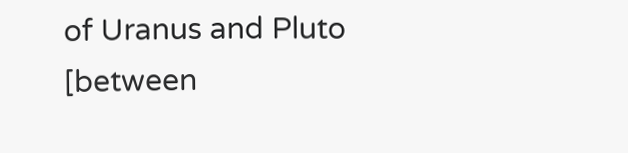of Uranus and Pluto [between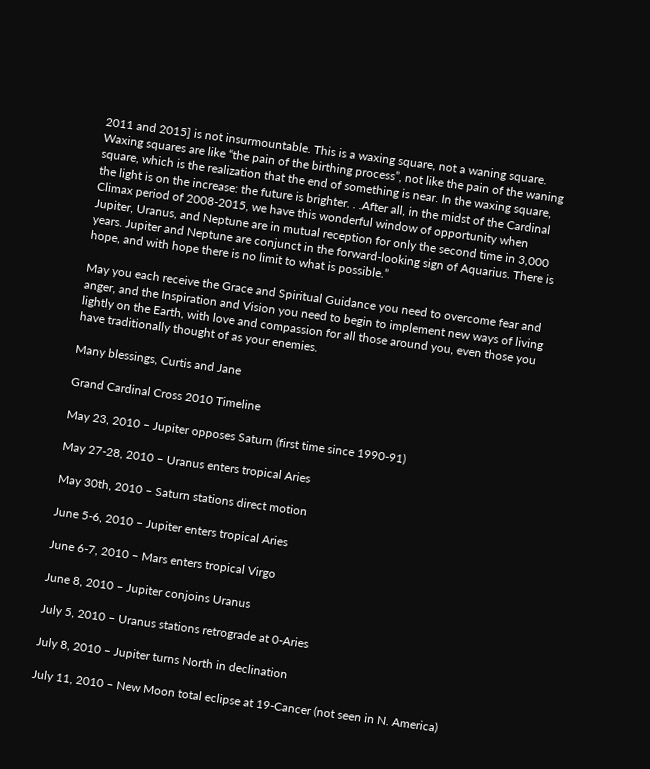2011 and 2015] is not insurmountable. This is a waxing square, not a waning square. Waxing squares are like “the pain of the birthing process”, not like the pain of the waning square, which is the realization that the end of something is near. In the waxing square, the light is on the increase: the future is brighter. . .After all, in the midst of the Cardinal Climax period of 2008-2015, we have this wonderful window of opportunity when Jupiter, Uranus, and Neptune are in mutual reception for only the second time in 3,000 years. Jupiter and Neptune are conjunct in the forward-looking sign of Aquarius. There is hope, and with hope there is no limit to what is possible.”

May you each receive the Grace and Spiritual Guidance you need to overcome fear and anger, and the Inspiration and Vision you need to begin to implement new ways of living lightly on the Earth, with love and compassion for all those around you, even those you have traditionally thought of as your enemies.

Many blessings, Curtis and Jane

Grand Cardinal Cross 2010 Timeline

May 23, 2010 – Jupiter opposes Saturn (first time since 1990-91)

May 27-28, 2010 – Uranus enters tropical Aries

May 30th, 2010 – Saturn stations direct motion

June 5-6, 2010 – Jupiter enters tropical Aries

June 6-7, 2010 – Mars enters tropical Virgo

June 8, 2010 – Jupiter conjoins Uranus

July 5, 2010 – Uranus stations retrograde at 0-Aries

July 8, 2010 – Jupiter turns North in declination

July 11, 2010 – New Moon total eclipse at 19-Cancer (not seen in N. America)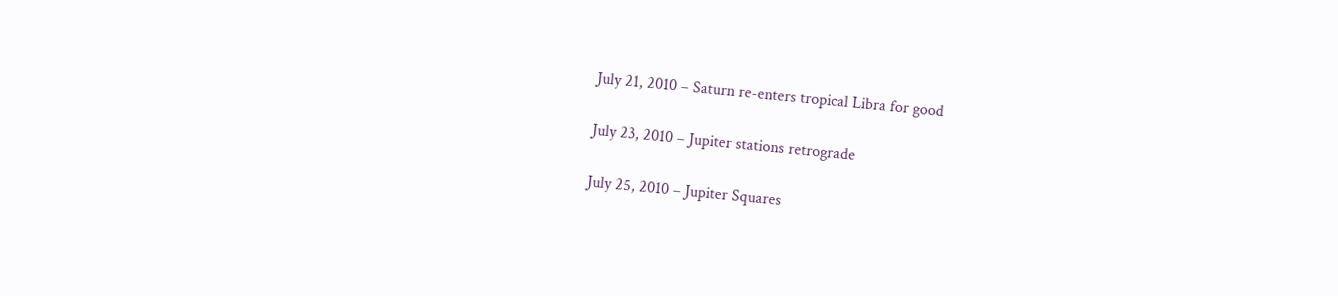July 21, 2010 – Saturn re-enters tropical Libra for good

July 23, 2010 – Jupiter stations retrograde

July 25, 2010 – Jupiter Squares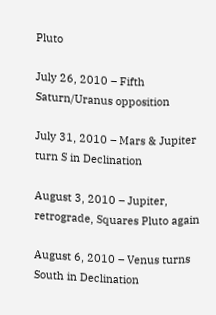Pluto

July 26, 2010 – Fifth Saturn/Uranus opposition

July 31, 2010 – Mars & Jupiter turn S in Declination

August 3, 2010 – Jupiter, retrograde, Squares Pluto again

August 6, 2010 – Venus turns South in Declination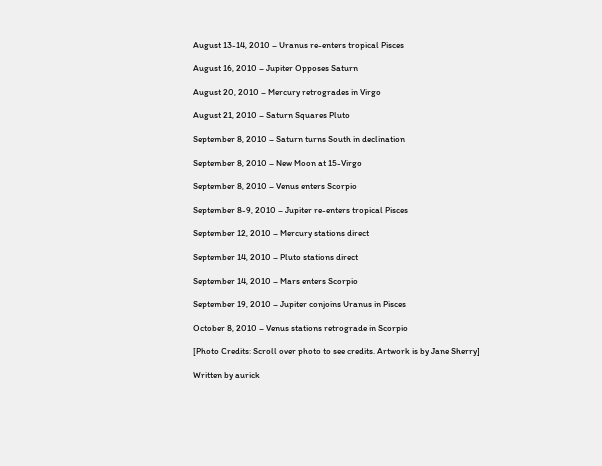August 13-14, 2010 – Uranus re-enters tropical Pisces

August 16, 2010 – Jupiter Opposes Saturn

August 20, 2010 – Mercury retrogrades in Virgo

August 21, 2010 – Saturn Squares Pluto

September 8, 2010 – Saturn turns South in declination

September 8, 2010 – New Moon at 15-Virgo

September 8, 2010 – Venus enters Scorpio

September 8-9, 2010 – Jupiter re-enters tropical Pisces

September 12, 2010 – Mercury stations direct

September 14, 2010 – Pluto stations direct

September 14, 2010 – Mars enters Scorpio

September 19, 2010 – Jupiter conjoins Uranus in Pisces

October 8, 2010 – Venus stations retrograde in Scorpio

[Photo Credits: Scroll over photo to see credits. Artwork is by Jane Sherry]

Written by aurick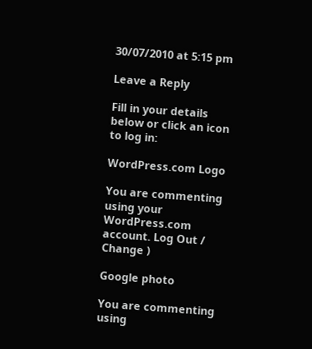30/07/2010 at 5:15 pm

Leave a Reply

Fill in your details below or click an icon to log in:

WordPress.com Logo

You are commenting using your WordPress.com account. Log Out /  Change )

Google photo

You are commenting using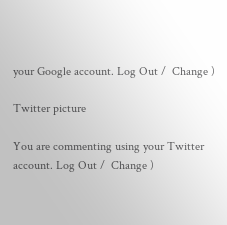your Google account. Log Out /  Change )

Twitter picture

You are commenting using your Twitter account. Log Out /  Change )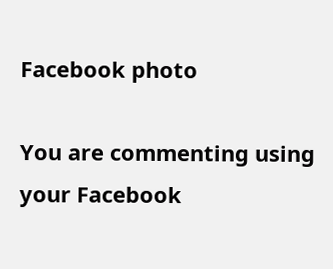Facebook photo

You are commenting using your Facebook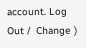account. Log Out /  Change )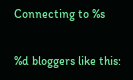Connecting to %s

%d bloggers like this: